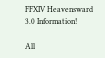FFXIV Heavensward 3.0 Information!

All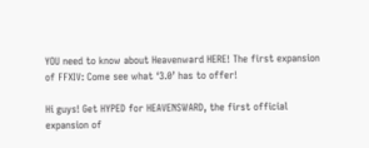YOU need to know about Heavenward HERE! The first expansion of FFXIV: Come see what ‘3.0’ has to offer!

Hi guys! Get HYPED for HEAVENSWARD, the first official expansion of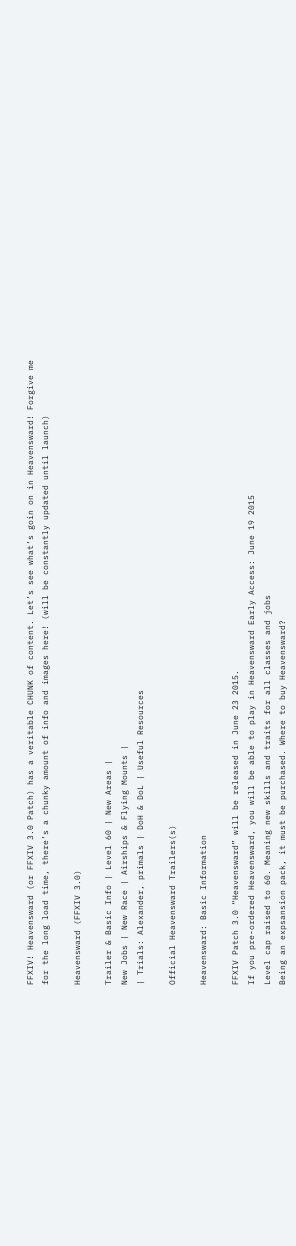FFXIV! Heavensward (or FFXIV 3.0 Patch) has a veritable CHUNK of content. Let’s see what’s goin on in Heavensward! Forgive me for the long load time, there’s a chunky amount of info and images here! (will be constantly updated until launch)

Heavensward (FFXIV 3.0)

Trailer & Basic Info | Level 60 | New Areas |
New Jobs | New Race | Airships & Flying Mounts |
| Trials: Alexander, primals | DoH & DoL | Useful Resources

Official Heavensward Trailers(s)

Heavensward: Basic Information

FFXIV Patch 3.0 “Heavensward” will be released in June 23 2015.
If you pre-ordered Heavensward, you will be able to play in Heavensward Early Access: June 19 2015
Level cap raised to 60. Meaning new skills and traits for all classes and jobs
Being an expsansion pack, it must be purchased. Where to buy Heavensward?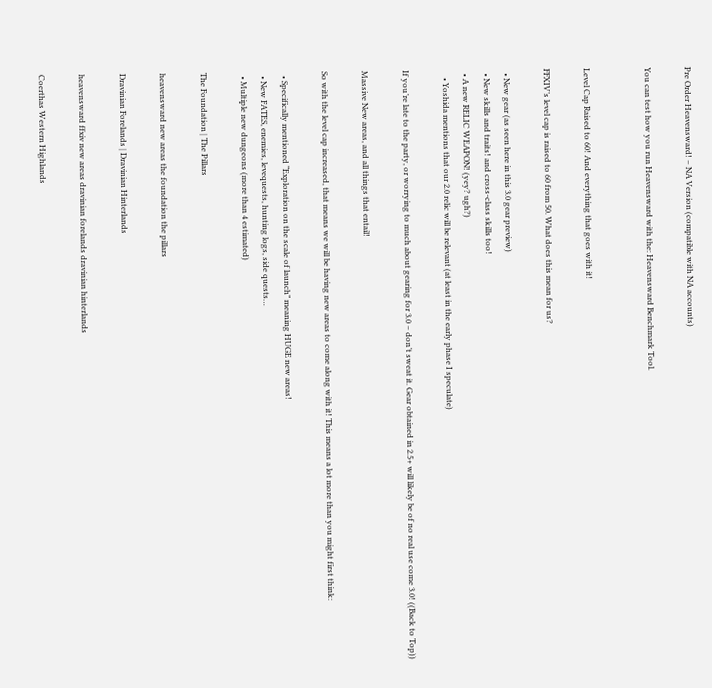Pre Order Heavensward! – NA Version (compatible with NA accounts)

You can test how you run Heavensward with the: Heavensward Benchmark Tool.


Level Cap Raised to 60! And everything that goes with it!

FFXIV’s level cap is raised to 60 from 50. What does this mean for us?

  • New gear (as seen here in this 3.0 gear preview)
  • New skills and traits! and cross-class skills too!
  • A new RELIC WEAPON! (yey? ugh?)
    • Yoshida mentions that our 2.0 relic will be relevant (at least in the early phase I speculate)

If you’re late to the party, or worrying to much about gearing for 3.0 – don’t sweat it. Gear obtained in 2.5+ will likely be of no real use come 3.0! ((Back to Top))

Massive New areas, and all things that entail!

So with the level cap increased, that means we will be having new areas to come along with it! This means a lot more than you might first think:

  • Specifically mentioned “Exploration on the scale of launch” meaning HUGE new areas!
  • New FATES, enemies, levequests, hunting logs, side quests…
  • Multiple new dungeons (more than 4 estimated)

The Foundation | The Pillars

heavensward new areas the foundation the pillars

Dravinian Forelands | Dravinian Hinterlands

heavensward ffxiv new areas dravinian forelands dravinian hinterlands

Coerthas Western Highlands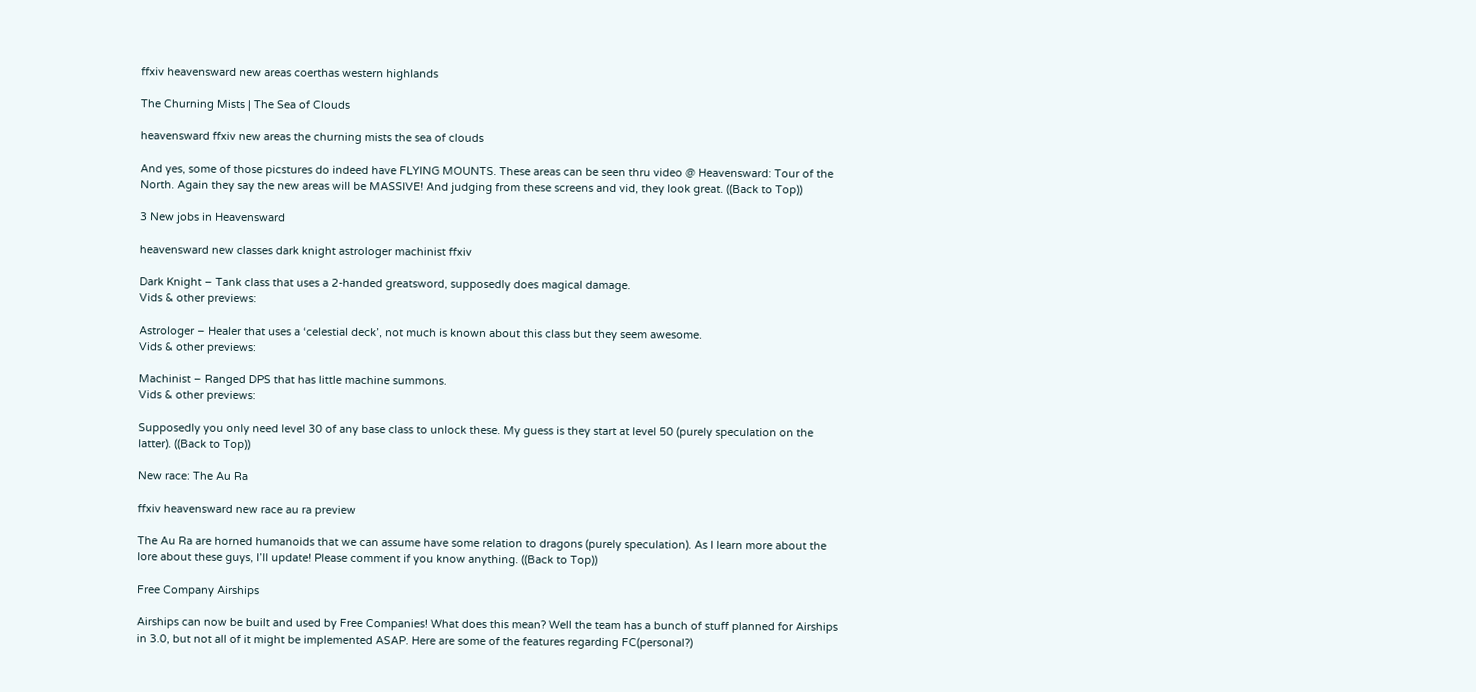ffxiv heavensward new areas coerthas western highlands

The Churning Mists | The Sea of Clouds

heavensward ffxiv new areas the churning mists the sea of clouds

And yes, some of those picstures do indeed have FLYING MOUNTS. These areas can be seen thru video @ Heavensward: Tour of the North. Again they say the new areas will be MASSIVE! And judging from these screens and vid, they look great. ((Back to Top))

3 New jobs in Heavensward

heavensward new classes dark knight astrologer machinist ffxiv

Dark Knight – Tank class that uses a 2-handed greatsword, supposedly does magical damage.
Vids & other previews:

Astrologer – Healer that uses a ‘celestial deck’, not much is known about this class but they seem awesome.
Vids & other previews:

Machinist – Ranged DPS that has little machine summons.
Vids & other previews:

Supposedly you only need level 30 of any base class to unlock these. My guess is they start at level 50 (purely speculation on the latter). ((Back to Top))

New race: The Au Ra

ffxiv heavensward new race au ra preview

The Au Ra are horned humanoids that we can assume have some relation to dragons (purely speculation). As I learn more about the lore about these guys, I’ll update! Please comment if you know anything. ((Back to Top))

Free Company Airships

Airships can now be built and used by Free Companies! What does this mean? Well the team has a bunch of stuff planned for Airships in 3.0, but not all of it might be implemented ASAP. Here are some of the features regarding FC(personal?)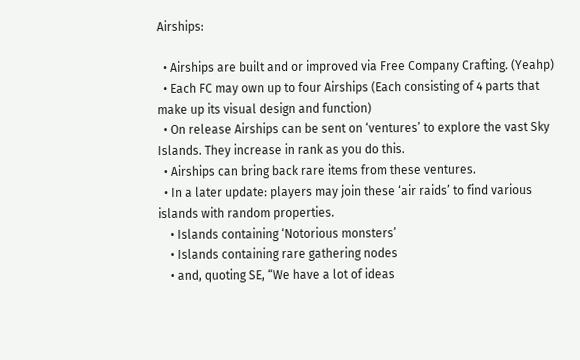Airships:

  • Airships are built and or improved via Free Company Crafting. (Yeahp)
  • Each FC may own up to four Airships (Each consisting of 4 parts that make up its visual design and function)
  • On release Airships can be sent on ‘ventures’ to explore the vast Sky Islands. They increase in rank as you do this.
  • Airships can bring back rare items from these ventures.
  • In a later update: players may join these ‘air raids’ to find various islands with random properties.
    • Islands containing ‘Notorious monsters’
    • Islands containing rare gathering nodes
    • and, quoting SE, “We have a lot of ideas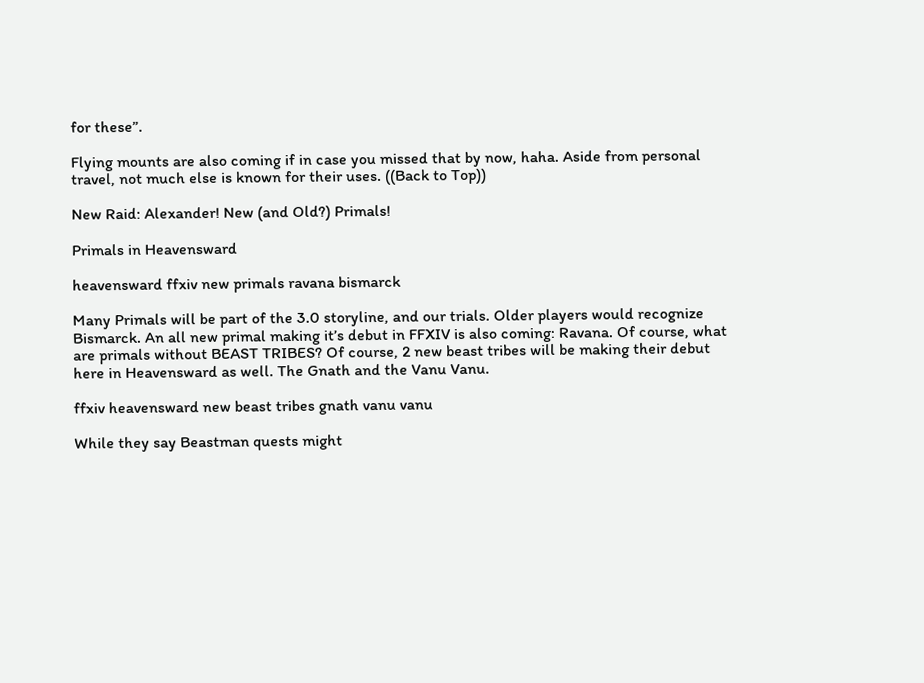for these”.

Flying mounts are also coming if in case you missed that by now, haha. Aside from personal travel, not much else is known for their uses. ((Back to Top))

New Raid: Alexander! New (and Old?) Primals!

Primals in Heavensward

heavensward ffxiv new primals ravana bismarck

Many Primals will be part of the 3.0 storyline, and our trials. Older players would recognize Bismarck. An all new primal making it’s debut in FFXIV is also coming: Ravana. Of course, what are primals without BEAST TRIBES? Of course, 2 new beast tribes will be making their debut here in Heavensward as well. The Gnath and the Vanu Vanu.

ffxiv heavensward new beast tribes gnath vanu vanu

While they say Beastman quests might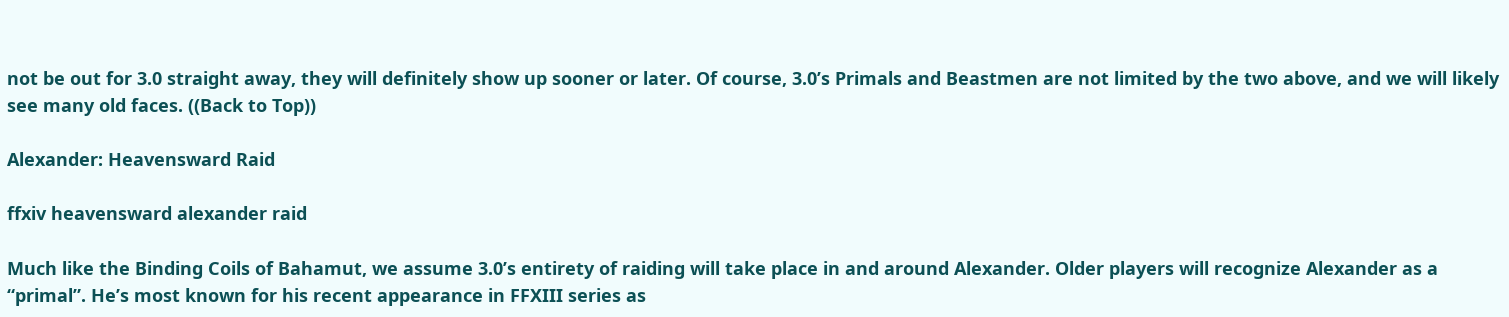not be out for 3.0 straight away, they will definitely show up sooner or later. Of course, 3.0’s Primals and Beastmen are not limited by the two above, and we will likely see many old faces. ((Back to Top))

Alexander: Heavensward Raid

ffxiv heavensward alexander raid

Much like the Binding Coils of Bahamut, we assume 3.0’s entirety of raiding will take place in and around Alexander. Older players will recognize Alexander as a “primal”. He’s most known for his recent appearance in FFXIII series as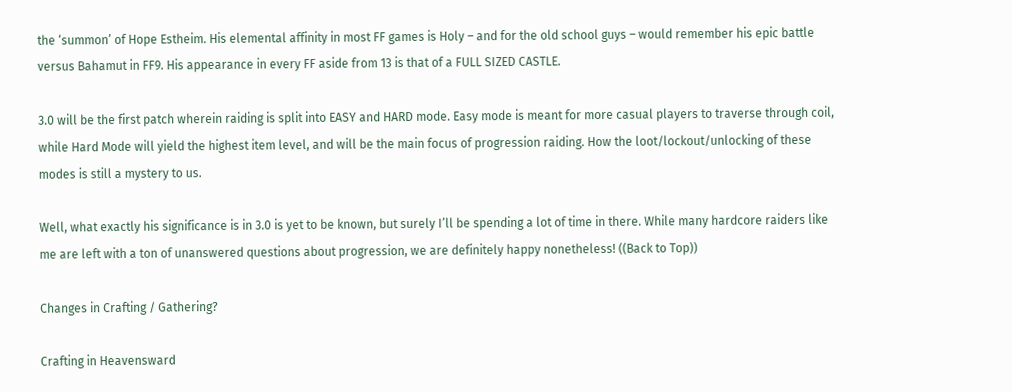the ‘summon’ of Hope Estheim. His elemental affinity in most FF games is Holy – and for the old school guys – would remember his epic battle versus Bahamut in FF9. His appearance in every FF aside from 13 is that of a FULL SIZED CASTLE.

3.0 will be the first patch wherein raiding is split into EASY and HARD mode. Easy mode is meant for more casual players to traverse through coil, while Hard Mode will yield the highest item level, and will be the main focus of progression raiding. How the loot/lockout/unlocking of these modes is still a mystery to us.

Well, what exactly his significance is in 3.0 is yet to be known, but surely I’ll be spending a lot of time in there. While many hardcore raiders like me are left with a ton of unanswered questions about progression, we are definitely happy nonetheless! ((Back to Top))

Changes in Crafting / Gathering?

Crafting in Heavensward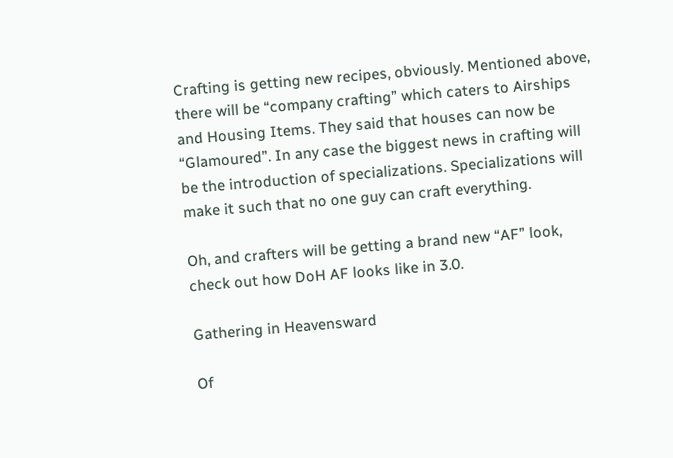Crafting is getting new recipes, obviously. Mentioned above, there will be “company crafting” which caters to Airships and Housing Items. They said that houses can now be “Glamoured”. In any case the biggest news in crafting will be the introduction of specializations. Specializations will make it such that no one guy can craft everything.

Oh, and crafters will be getting a brand new “AF” look, check out how DoH AF looks like in 3.0.

Gathering in Heavensward

Of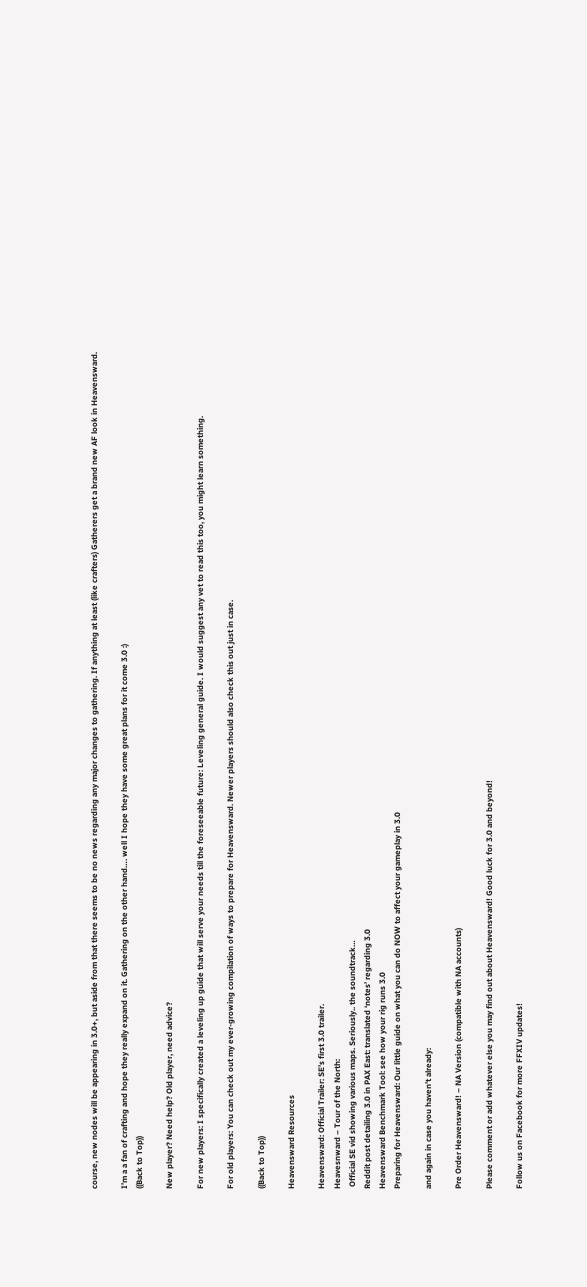course, new nodes will be appearing in 3.0+, but aside from that there seems to be no news regarding any major changes to gathering. If anything at least (like crafters) Gatherers get a brand new AF look in Heavensward.

I’m a a fan of crafting and hope they really expand on it. Gathering on the other hand…. well I hope they have some great plans for it come 3.0 :)
((Back to Top))

New player? Need help? Old player, need advice?

For new players: I specifically created a leveling up guide that will serve your needs till the foreseeable future: Leveling general guide. I would suggest any vet to read this too, you might learn something.

For old players: You can check out my ever-growing compilation of ways to prepare for Heavensward. Newer players should also check this out just in case.

((Back to Top))

Heavensward Resources

Heavensward: Official Trailer: SE’s first 3.0 trailer.
Heavesnward – Tour of the North:
 Official SE vid showing various maps. Seriously.. the soundtrack…
Reddit post detailing 3.0 in PAX East: translated ‘notes’ regarding 3.0
Heavensward Benchmark Tool: see how your rig runs 3.0
Preparing for Heavensward: Our little guide on what you can do NOW to affect your gameplay in 3.0

and again in case you haven’t already:

Pre Order Heavensward! – NA Version (compatible with NA accounts)

Please comment or add whatever else you may find out about Heavensward! Good luck for 3.0 and beyond!

Follow us on Facebook for more FFXIV updates!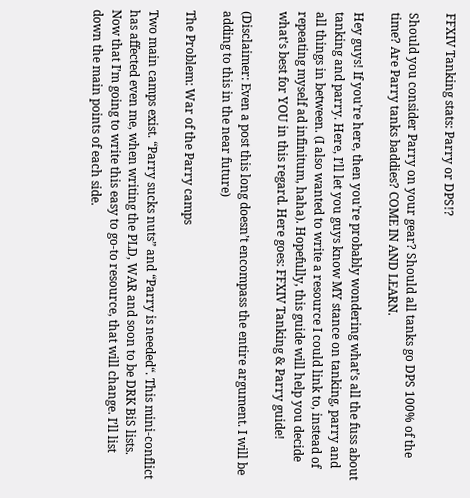FFXIV Tanking stats: Parry or DPS!?

Should you consider Parry on your gear? Should all tanks go DPS 100% of the time? Are Parry tanks baddies? COME IN AND LEARN.

Hey guys! If you’re here, then you’re probably wondering what’s all the fuss about tanking and parry. Here, I’ll let you guys know MY stance on tanking, parry and all things in between. (I also wanted to write a resource I could link to, instead of repeating myself ad infinitum, haha). Hopefully, this guide will help you decide what’s best for YOU in this regard. Here goes: FFXIV Tanking & Parry guide!

(Disclaimer: Even a post this long doesn’t encompass the entire argument. I will be adding to this in the near future)

The Problem: War of the Parry camps

Two main camps exist. “Parry sucks nuts” and “Parry is needed“. This mini-conflict has affected even me, when writing the PLD, WAR and soon to be DRK BiS lists. Now that I’m going to write this easy to go-to resource, that will change. I’ll list down the main points of each side.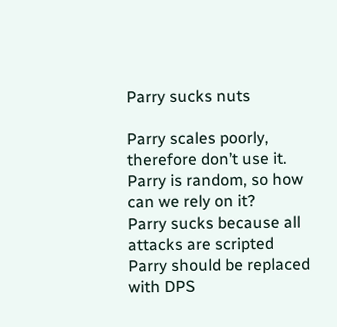Parry sucks nuts

Parry scales poorly, therefore don’t use it.
Parry is random, so how can we rely on it?
Parry sucks because all attacks are scripted
Parry should be replaced with DPS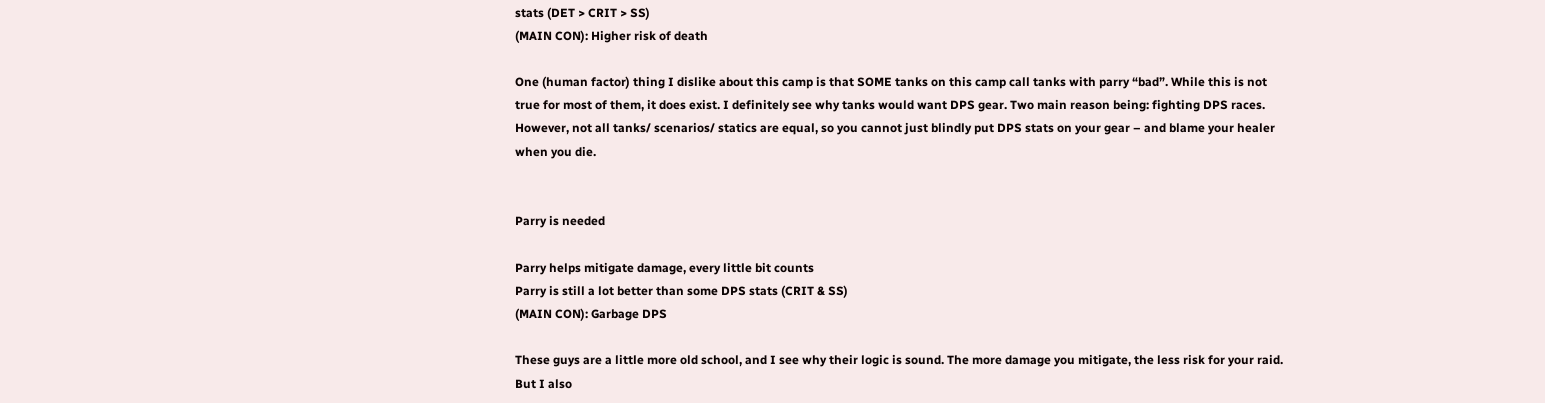stats (DET > CRIT > SS)
(MAIN CON): Higher risk of death

One (human factor) thing I dislike about this camp is that SOME tanks on this camp call tanks with parry “bad”. While this is not true for most of them, it does exist. I definitely see why tanks would want DPS gear. Two main reason being: fighting DPS races. However, not all tanks/ scenarios/ statics are equal, so you cannot just blindly put DPS stats on your gear – and blame your healer when you die.


Parry is needed

Parry helps mitigate damage, every little bit counts
Parry is still a lot better than some DPS stats (CRIT & SS)
(MAIN CON): Garbage DPS

These guys are a little more old school, and I see why their logic is sound. The more damage you mitigate, the less risk for your raid. But I also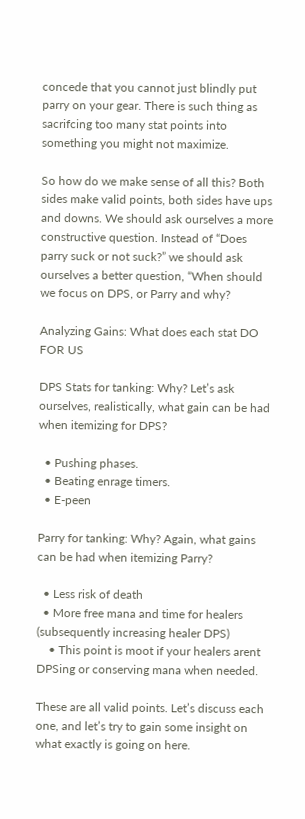concede that you cannot just blindly put parry on your gear. There is such thing as sacrifcing too many stat points into something you might not maximize.

So how do we make sense of all this? Both sides make valid points, both sides have ups and downs. We should ask ourselves a more constructive question. Instead of “Does parry suck or not suck?” we should ask ourselves a better question, “When should we focus on DPS, or Parry and why?

Analyzing Gains: What does each stat DO FOR US

DPS Stats for tanking: Why? Let’s ask ourselves, realistically, what gain can be had when itemizing for DPS?

  • Pushing phases.
  • Beating enrage timers.
  • E-peen

Parry for tanking: Why? Again, what gains can be had when itemizing Parry?

  • Less risk of death
  • More free mana and time for healers (subsequently increasing healer DPS)
    • This point is moot if your healers arent DPSing or conserving mana when needed.

These are all valid points. Let’s discuss each one, and let’s try to gain some insight on what exactly is going on here.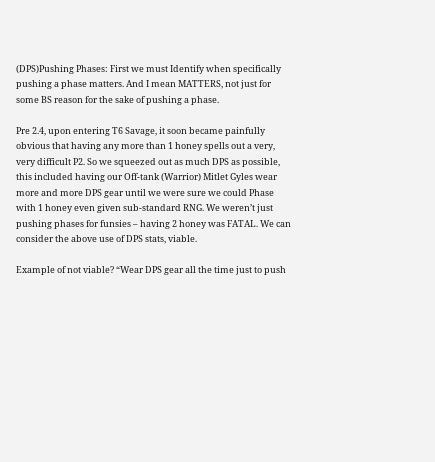(DPS)Pushing Phases: First we must Identify when specifically pushing a phase matters. And I mean MATTERS, not just for some BS reason for the sake of pushing a phase.

Pre 2.4, upon entering T6 Savage, it soon became painfully obvious that having any more than 1 honey spells out a very, very difficult P2. So we squeezed out as much DPS as possible, this included having our Off-tank (Warrior) Mitlet Gyles wear more and more DPS gear until we were sure we could Phase with 1 honey even given sub-standard RNG. We weren’t just pushing phases for funsies – having 2 honey was FATAL. We can consider the above use of DPS stats, viable.

Example of not viable? “Wear DPS gear all the time just to push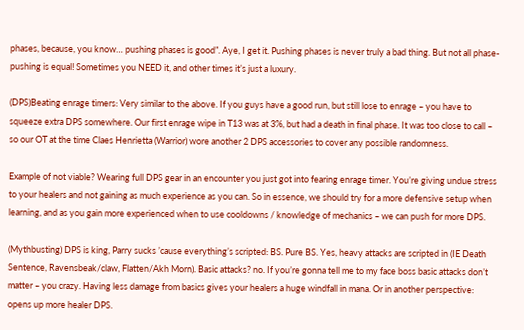phases, because, you know… pushing phases is good”. Aye, I get it. Pushing phases is never truly a bad thing. But not all phase-pushing is equal! Sometimes you NEED it, and other times it’s just a luxury.

(DPS)Beating enrage timers: Very similar to the above. If you guys have a good run, but still lose to enrage – you have to squeeze extra DPS somewhere. Our first enrage wipe in T13 was at 3%, but had a death in final phase. It was too close to call – so our OT at the time Claes Henrietta (Warrior) wore another 2 DPS accessories to cover any possible randomness.

Example of not viable? Wearing full DPS gear in an encounter you just got into fearing enrage timer. You’re giving undue stress to your healers and not gaining as much experience as you can. So in essence, we should try for a more defensive setup when learning, and as you gain more experienced when to use cooldowns / knowledge of mechanics – we can push for more DPS.

(Mythbusting) DPS is king, Parry sucks ’cause everything’s scripted: BS. Pure BS. Yes, heavy attacks are scripted in (IE Death Sentence, Ravensbeak/claw, Flatten/Akh Morn). Basic attacks? no. If you’re gonna tell me to my face boss basic attacks don’t matter – you crazy. Having less damage from basics gives your healers a huge windfall in mana. Or in another perspective: opens up more healer DPS.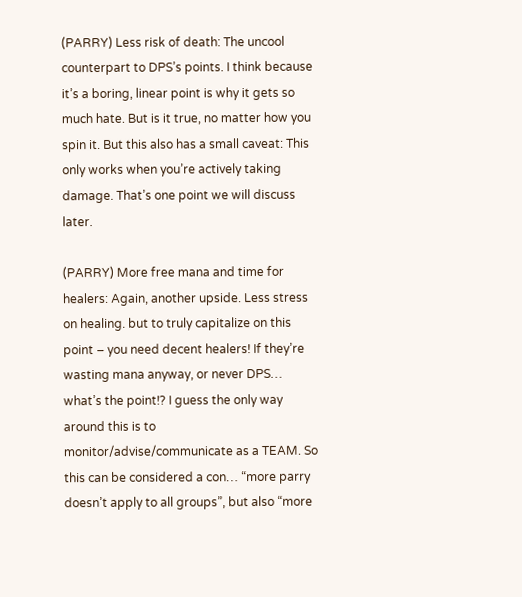(PARRY) Less risk of death: The uncool counterpart to DPS’s points. I think because it’s a boring, linear point is why it gets so much hate. But is it true, no matter how you spin it. But this also has a small caveat: This only works when you’re actively taking damage. That’s one point we will discuss later.

(PARRY) More free mana and time for healers: Again, another upside. Less stress on healing. but to truly capitalize on this point – you need decent healers! If they’re wasting mana anyway, or never DPS… what’s the point!? I guess the only way around this is to monitor/advise/communicate as a TEAM. So this can be considered a con… “more parry doesn’t apply to all groups”, but also “more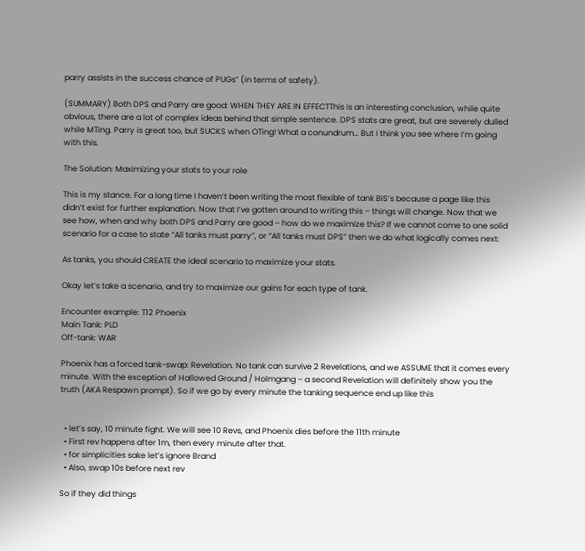parry assists in the success chance of PUGs” (in terms of safety).

(SUMMARY) Both DPS and Parry are good: WHEN THEY ARE IN EFFECTThis is an interesting conclusion, while quite obvious, there are a lot of complex ideas behind that simple sentence. DPS stats are great, but are severely dulled while MTing. Parry is great too, but SUCKS when OTing! What a conundrum… But I think you see where I’m going with this.

The Solution: Maximizing your stats to your role

This is my stance. For a long time I haven’t been writing the most flexible of tank BiS’s because a page like this didn’t exist for further explanation. Now that I’ve gotten around to writing this – things will change. Now that we see how, when and why both DPS and Parry are good – how do we maximize this? If we cannot come to one solid scenario for a case to state “All tanks must parry”, or “All tanks must DPS” then we do what logically comes next:

As tanks, you should CREATE the ideal scenario to maximize your stats.

Okay let’s take a scenario, and try to maximize our gains for each type of tank.

Encounter example: T12 Phoenix
Main Tank: PLD
Off-tank: WAR

Phoenix has a forced tank-swap: Revelation. No tank can survive 2 Revelations, and we ASSUME that it comes every minute. With the exception of Hallowed Ground / Holmgang – a second Revelation will definitely show you the truth (AKA Respawn prompt). So if we go by every minute the tanking sequence end up like this


  • let’s say, 10 minute fight. We will see 10 Revs, and Phoenix dies before the 11th minute
  • First rev happens after 1m, then every minute after that.
  • for simplicities sake let’s ignore Brand
  • Also, swap 10s before next rev

So if they did things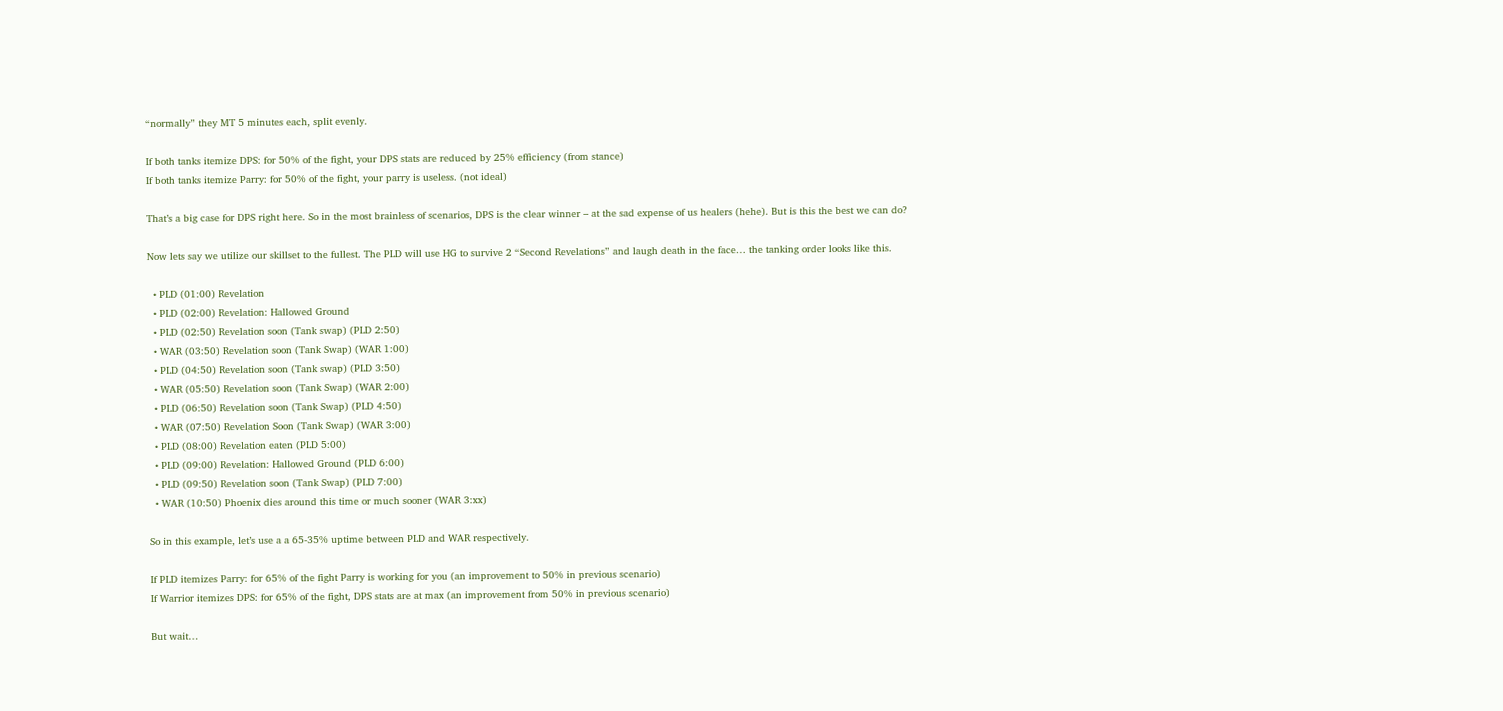“normally” they MT 5 minutes each, split evenly.

If both tanks itemize DPS: for 50% of the fight, your DPS stats are reduced by 25% efficiency (from stance)
If both tanks itemize Parry: for 50% of the fight, your parry is useless. (not ideal)

That’s a big case for DPS right here. So in the most brainless of scenarios, DPS is the clear winner – at the sad expense of us healers (hehe). But is this the best we can do?

Now lets say we utilize our skillset to the fullest. The PLD will use HG to survive 2 “Second Revelations” and laugh death in the face… the tanking order looks like this.

  • PLD (01:00) Revelation
  • PLD (02:00) Revelation: Hallowed Ground
  • PLD (02:50) Revelation soon (Tank swap) (PLD 2:50)
  • WAR (03:50) Revelation soon (Tank Swap) (WAR 1:00)
  • PLD (04:50) Revelation soon (Tank swap) (PLD 3:50)
  • WAR (05:50) Revelation soon (Tank Swap) (WAR 2:00)
  • PLD (06:50) Revelation soon (Tank Swap) (PLD 4:50)
  • WAR (07:50) Revelation Soon (Tank Swap) (WAR 3:00)
  • PLD (08:00) Revelation eaten (PLD 5:00)
  • PLD (09:00) Revelation: Hallowed Ground (PLD 6:00)
  • PLD (09:50) Revelation soon (Tank Swap) (PLD 7:00)
  • WAR (10:50) Phoenix dies around this time or much sooner (WAR 3:xx)

So in this example, let’s use a a 65-35% uptime between PLD and WAR respectively.

If PLD itemizes Parry: for 65% of the fight Parry is working for you (an improvement to 50% in previous scenario)
If Warrior itemizes DPS: for 65% of the fight, DPS stats are at max (an improvement from 50% in previous scenario)

But wait…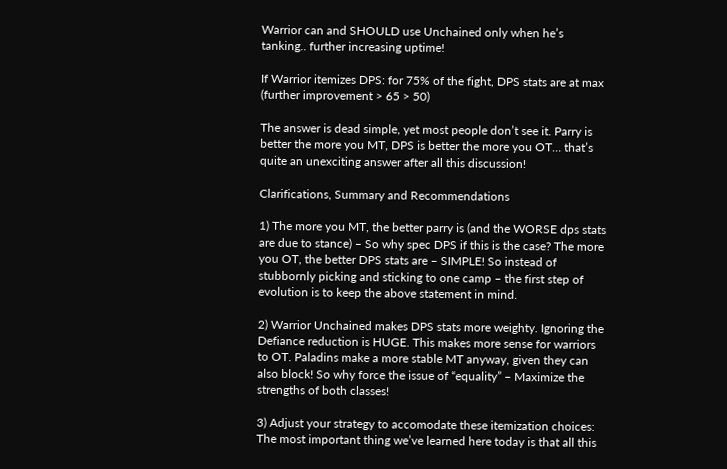Warrior can and SHOULD use Unchained only when he’s tanking.. further increasing uptime!

If Warrior itemizes DPS: for 75% of the fight, DPS stats are at max (further improvement > 65 > 50)

The answer is dead simple, yet most people don’t see it. Parry is better the more you MT, DPS is better the more you OT… that’s quite an unexciting answer after all this discussion!

Clarifications, Summary and Recommendations

1) The more you MT, the better parry is (and the WORSE dps stats are due to stance) – So why spec DPS if this is the case? The more you OT, the better DPS stats are – SIMPLE! So instead of stubbornly picking and sticking to one camp – the first step of evolution is to keep the above statement in mind.

2) Warrior Unchained makes DPS stats more weighty. Ignoring the Defiance reduction is HUGE. This makes more sense for warriors to OT. Paladins make a more stable MT anyway, given they can also block! So why force the issue of “equality” – Maximize the strengths of both classes!

3) Adjust your strategy to accomodate these itemization choices: The most important thing we’ve learned here today is that all this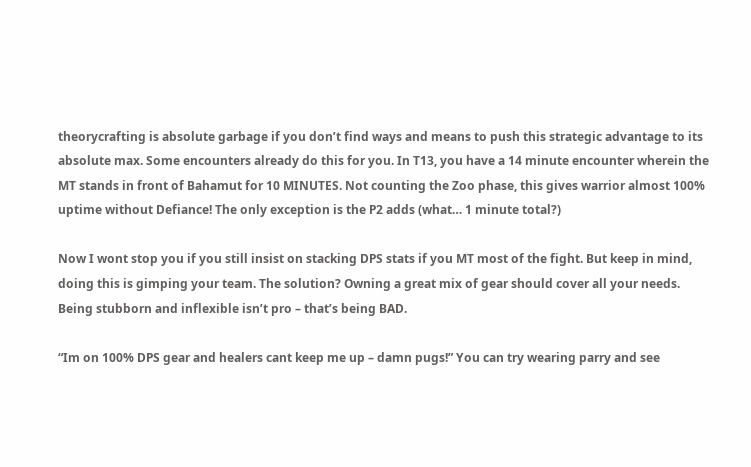theorycrafting is absolute garbage if you don’t find ways and means to push this strategic advantage to its absolute max. Some encounters already do this for you. In T13, you have a 14 minute encounter wherein the MT stands in front of Bahamut for 10 MINUTES. Not counting the Zoo phase, this gives warrior almost 100% uptime without Defiance! The only exception is the P2 adds (what… 1 minute total?)

Now I wont stop you if you still insist on stacking DPS stats if you MT most of the fight. But keep in mind, doing this is gimping your team. The solution? Owning a great mix of gear should cover all your needs. Being stubborn and inflexible isn’t pro – that’s being BAD.

“Im on 100% DPS gear and healers cant keep me up – damn pugs!” You can try wearing parry and see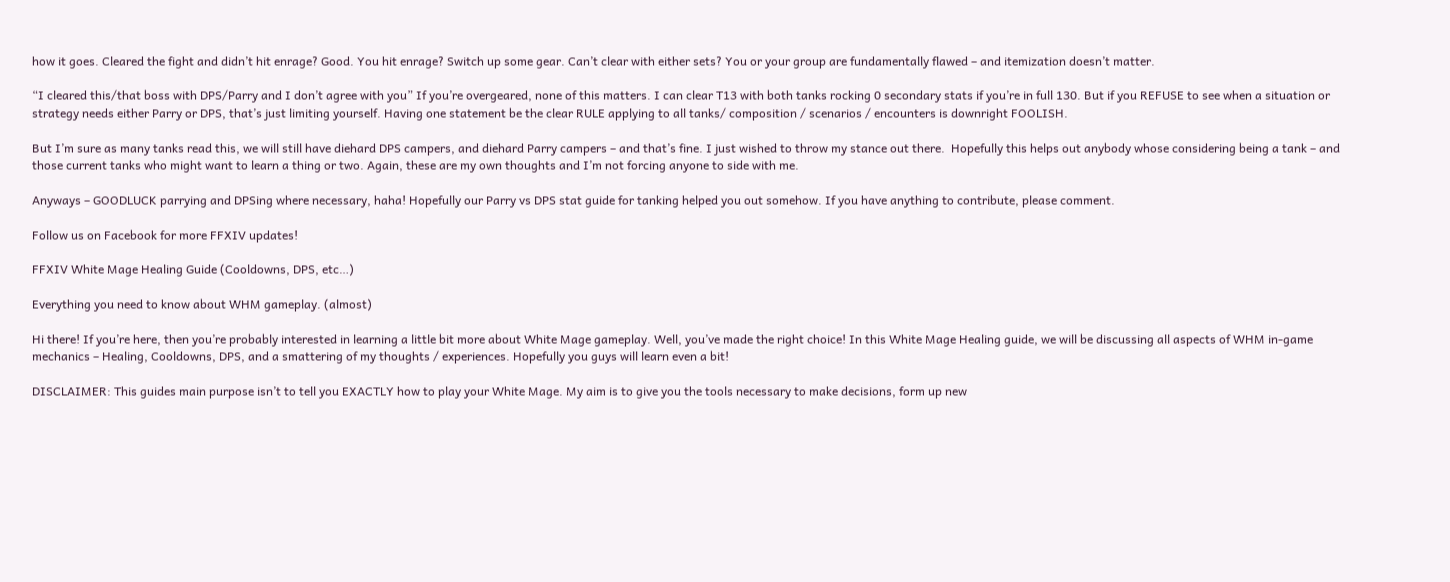how it goes. Cleared the fight and didn’t hit enrage? Good. You hit enrage? Switch up some gear. Can’t clear with either sets? You or your group are fundamentally flawed – and itemization doesn’t matter.

“I cleared this/that boss with DPS/Parry and I don’t agree with you” If you’re overgeared, none of this matters. I can clear T13 with both tanks rocking 0 secondary stats if you’re in full 130. But if you REFUSE to see when a situation or strategy needs either Parry or DPS, that’s just limiting yourself. Having one statement be the clear RULE applying to all tanks/ composition / scenarios / encounters is downright FOOLISH.

But I’m sure as many tanks read this, we will still have diehard DPS campers, and diehard Parry campers – and that’s fine. I just wished to throw my stance out there.  Hopefully this helps out anybody whose considering being a tank – and those current tanks who might want to learn a thing or two. Again, these are my own thoughts and I’m not forcing anyone to side with me.

Anyways – GOODLUCK parrying and DPSing where necessary, haha! Hopefully our Parry vs DPS stat guide for tanking helped you out somehow. If you have anything to contribute, please comment.

Follow us on Facebook for more FFXIV updates!

FFXIV White Mage Healing Guide (Cooldowns, DPS, etc…)

Everything you need to know about WHM gameplay. (almost)

Hi there! If you’re here, then you’re probably interested in learning a little bit more about White Mage gameplay. Well, you’ve made the right choice! In this White Mage Healing guide, we will be discussing all aspects of WHM in-game mechanics – Healing, Cooldowns, DPS, and a smattering of my thoughts / experiences. Hopefully you guys will learn even a bit!

DISCLAIMER: This guides main purpose isn’t to tell you EXACTLY how to play your White Mage. My aim is to give you the tools necessary to make decisions, form up new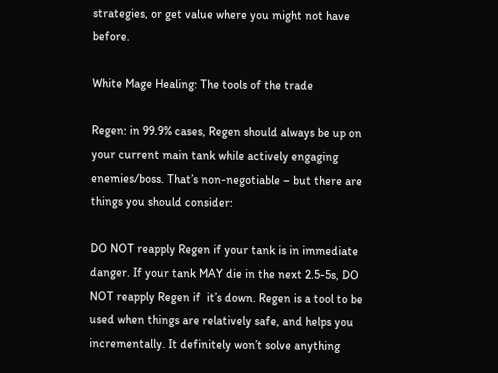strategies, or get value where you might not have before.

White Mage Healing: The tools of the trade

Regen: in 99.9% cases, Regen should always be up on your current main tank while actively engaging enemies/boss. That’s non-negotiable – but there are things you should consider:

DO NOT reapply Regen if your tank is in immediate danger. If your tank MAY die in the next 2.5-5s, DO NOT reapply Regen if  it’s down. Regen is a tool to be used when things are relatively safe, and helps you incrementally. It definitely won’t solve anything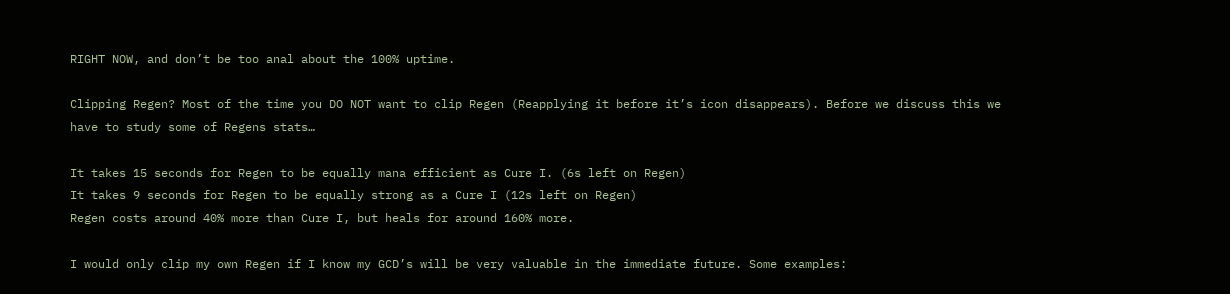RIGHT NOW, and don’t be too anal about the 100% uptime.

Clipping Regen? Most of the time you DO NOT want to clip Regen (Reapplying it before it’s icon disappears). Before we discuss this we have to study some of Regens stats…

It takes 15 seconds for Regen to be equally mana efficient as Cure I. (6s left on Regen)
It takes 9 seconds for Regen to be equally strong as a Cure I (12s left on Regen)
Regen costs around 40% more than Cure I, but heals for around 160% more.

I would only clip my own Regen if I know my GCD’s will be very valuable in the immediate future. Some examples: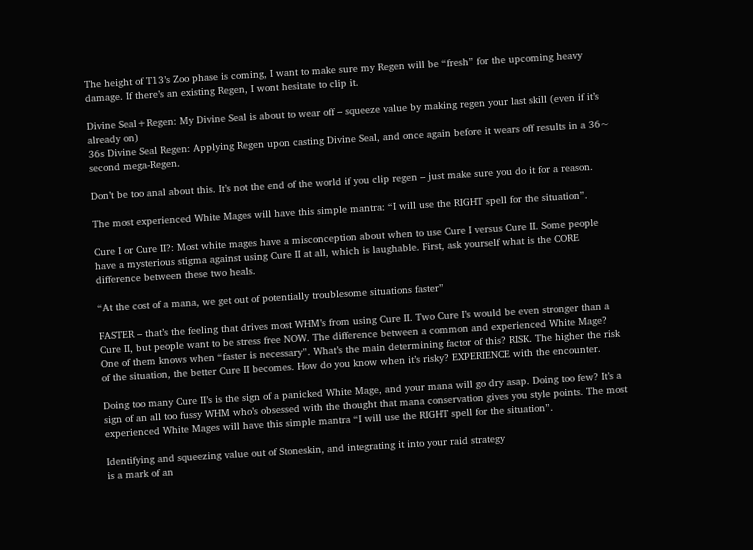The height of T13’s Zoo phase is coming, I want to make sure my Regen will be “fresh” for the upcoming heavy damage. If there’s an existing Regen, I wont hesitate to clip it.

Divine Seal+Regen: My Divine Seal is about to wear off – squeeze value by making regen your last skill (even if it’s already on)
36s Divine Seal Regen: Applying Regen upon casting Divine Seal, and once again before it wears off results in a 36~ second mega-Regen.

Don’t be too anal about this. It’s not the end of the world if you clip regen – just make sure you do it for a reason.

The most experienced White Mages will have this simple mantra: “I will use the RIGHT spell for the situation”.

Cure I or Cure II?: Most white mages have a misconception about when to use Cure I versus Cure II. Some people have a mysterious stigma against using Cure II at all, which is laughable. First, ask yourself what is the CORE difference between these two heals.

“At the cost of a mana, we get out of potentially troublesome situations faster”

FASTER – that’s the feeling that drives most WHM’s from using Cure II. Two Cure I’s would be even stronger than a Cure II, but people want to be stress free NOW. The difference between a common and experienced White Mage? One of them knows when “faster is necessary”. What’s the main determining factor of this? RISK. The higher the risk of the situation, the better Cure II becomes. How do you know when it’s risky? EXPERIENCE with the encounter.

Doing too many Cure II’s is the sign of a panicked White Mage, and your mana will go dry asap. Doing too few? It’s a sign of an all too fussy WHM who’s obsessed with the thought that mana conservation gives you style points. The most experienced White Mages will have this simple mantra “I will use the RIGHT spell for the situation”.

Identifying and squeezing value out of Stoneskin, and integrating it into your raid strategy
is a mark of an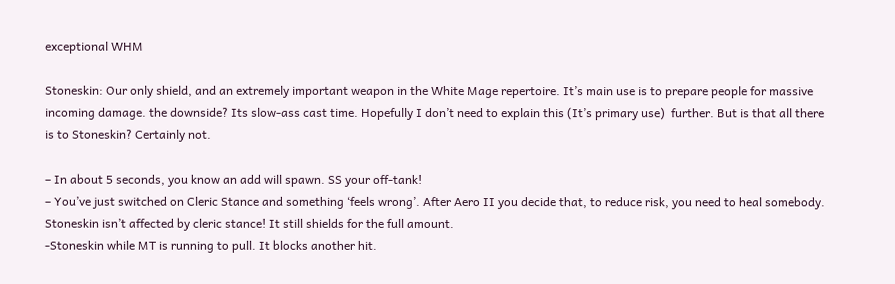exceptional WHM

Stoneskin: Our only shield, and an extremely important weapon in the White Mage repertoire. It’s main use is to prepare people for massive incoming damage. the downside? Its slow-ass cast time. Hopefully I don’t need to explain this (It’s primary use)  further. But is that all there is to Stoneskin? Certainly not.

– In about 5 seconds, you know an add will spawn. SS your off-tank!
– You’ve just switched on Cleric Stance and something ‘feels wrong’. After Aero II you decide that, to reduce risk, you need to heal somebody. Stoneskin isn’t affected by cleric stance! It still shields for the full amount.
-Stoneskin while MT is running to pull. It blocks another hit.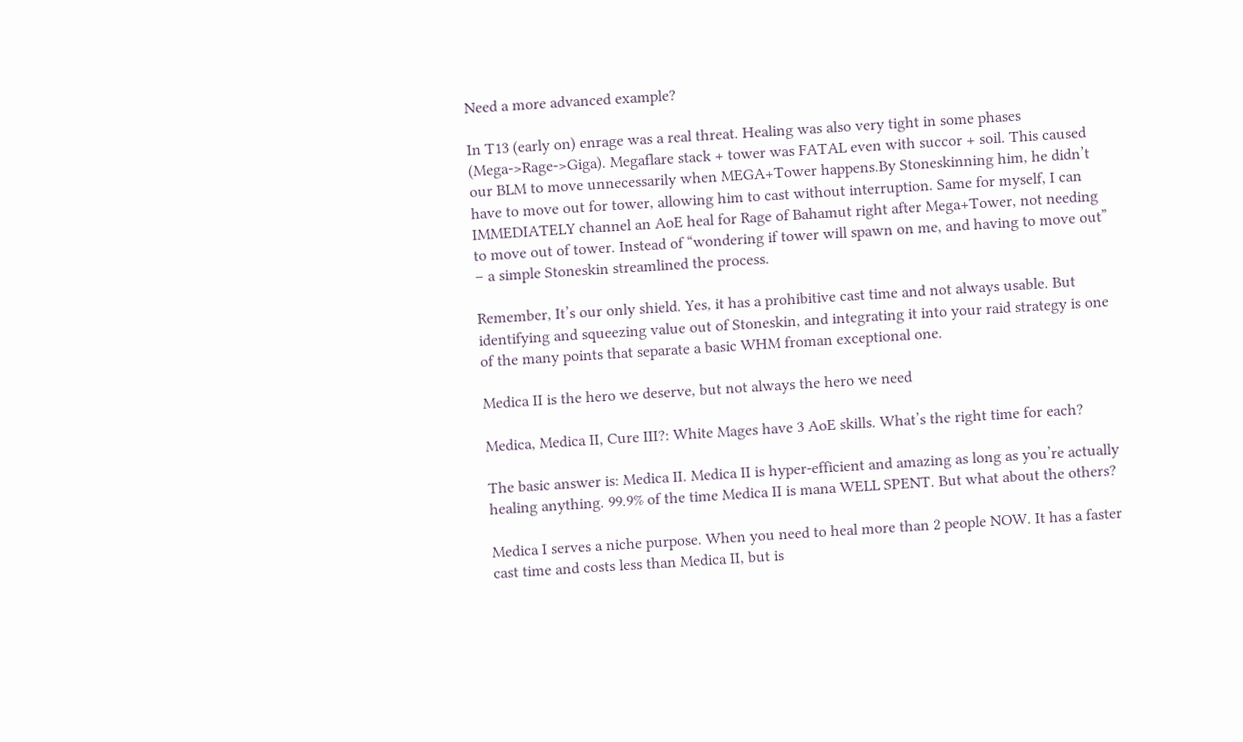Need a more advanced example?

In T13 (early on) enrage was a real threat. Healing was also very tight in some phases (Mega->Rage->Giga). Megaflare stack + tower was FATAL even with succor + soil. This caused our BLM to move unnecessarily when MEGA+Tower happens.By Stoneskinning him, he didn’t have to move out for tower, allowing him to cast without interruption. Same for myself, I can IMMEDIATELY channel an AoE heal for Rage of Bahamut right after Mega+Tower, not needing to move out of tower. Instead of “wondering if tower will spawn on me, and having to move out” – a simple Stoneskin streamlined the process.

Remember, It’s our only shield. Yes, it has a prohibitive cast time and not always usable. But identifying and squeezing value out of Stoneskin, and integrating it into your raid strategy is one of the many points that separate a basic WHM froman exceptional one.

Medica II is the hero we deserve, but not always the hero we need

Medica, Medica II, Cure III?: White Mages have 3 AoE skills. What’s the right time for each?

The basic answer is: Medica II. Medica II is hyper-efficient and amazing as long as you’re actually healing anything. 99.9% of the time Medica II is mana WELL SPENT. But what about the others?

Medica I serves a niche purpose. When you need to heal more than 2 people NOW. It has a faster cast time and costs less than Medica II, but is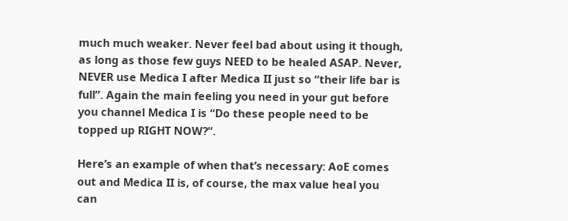much much weaker. Never feel bad about using it though, as long as those few guys NEED to be healed ASAP. Never, NEVER use Medica I after Medica II just so “their life bar is full”. Again the main feeling you need in your gut before you channel Medica I is “Do these people need to be topped up RIGHT NOW?”.

Here’s an example of when that’s necessary: AoE comes out and Medica II is, of course, the max value heal you can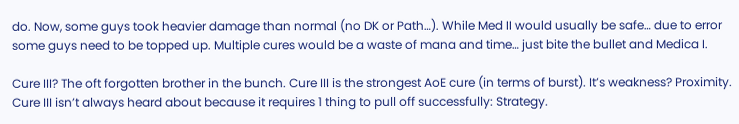do. Now, some guys took heavier damage than normal (no DK or Path…). While Med II would usually be safe… due to error some guys need to be topped up. Multiple cures would be a waste of mana and time… just bite the bullet and Medica I.

Cure III? The oft forgotten brother in the bunch. Cure III is the strongest AoE cure (in terms of burst). It’s weakness? Proximity. Cure III isn’t always heard about because it requires 1 thing to pull off successfully: Strategy.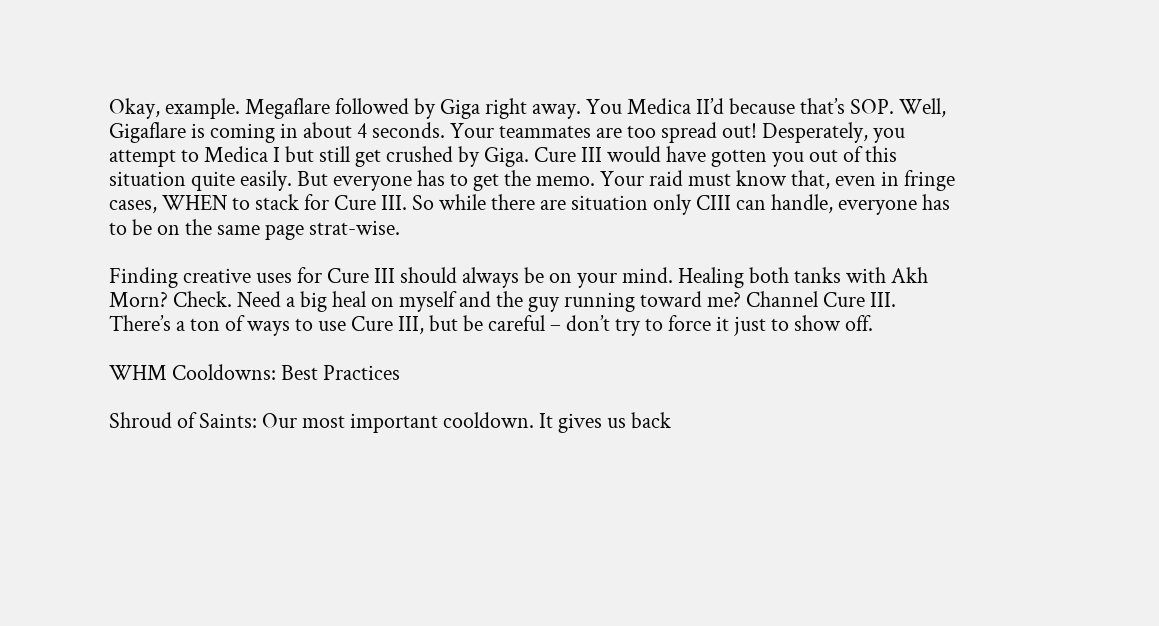Okay, example. Megaflare followed by Giga right away. You Medica II’d because that’s SOP. Well, Gigaflare is coming in about 4 seconds. Your teammates are too spread out! Desperately, you attempt to Medica I but still get crushed by Giga. Cure III would have gotten you out of this situation quite easily. But everyone has to get the memo. Your raid must know that, even in fringe cases, WHEN to stack for Cure III. So while there are situation only CIII can handle, everyone has to be on the same page strat-wise.

Finding creative uses for Cure III should always be on your mind. Healing both tanks with Akh Morn? Check. Need a big heal on myself and the guy running toward me? Channel Cure III. There’s a ton of ways to use Cure III, but be careful – don’t try to force it just to show off.

WHM Cooldowns: Best Practices

Shroud of Saints: Our most important cooldown. It gives us back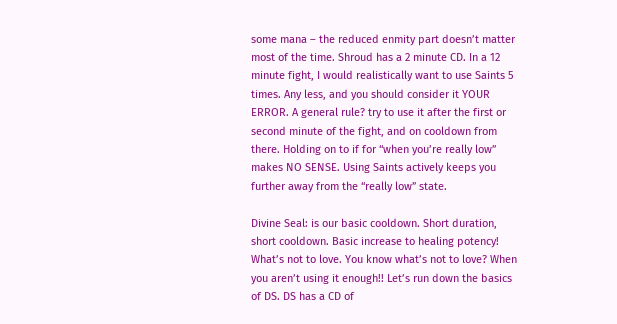some mana – the reduced enmity part doesn’t matter most of the time. Shroud has a 2 minute CD. In a 12 minute fight, I would realistically want to use Saints 5 times. Any less, and you should consider it YOUR ERROR. A general rule? try to use it after the first or second minute of the fight, and on cooldown from there. Holding on to if for “when you’re really low” makes NO SENSE. Using Saints actively keeps you further away from the “really low” state.

Divine Seal: is our basic cooldown. Short duration, short cooldown. Basic increase to healing potency! What’s not to love. You know what’s not to love? When you aren’t using it enough!! Let’s run down the basics of DS. DS has a CD of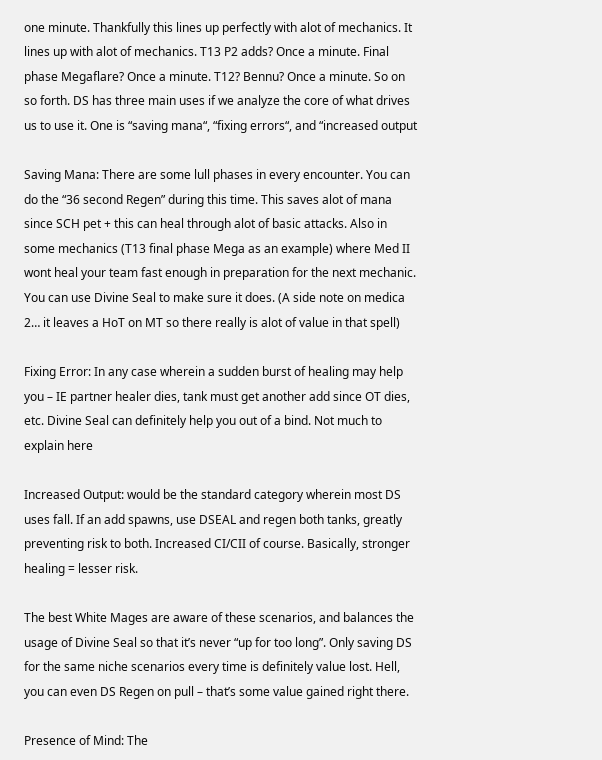one minute. Thankfully this lines up perfectly with alot of mechanics. It lines up with alot of mechanics. T13 P2 adds? Once a minute. Final phase Megaflare? Once a minute. T12? Bennu? Once a minute. So on so forth. DS has three main uses if we analyze the core of what drives us to use it. One is “saving mana“, “fixing errors“, and “increased output

Saving Mana: There are some lull phases in every encounter. You can do the “36 second Regen” during this time. This saves alot of mana since SCH pet + this can heal through alot of basic attacks. Also in some mechanics (T13 final phase Mega as an example) where Med II wont heal your team fast enough in preparation for the next mechanic. You can use Divine Seal to make sure it does. (A side note on medica 2… it leaves a HoT on MT so there really is alot of value in that spell)

Fixing Error: In any case wherein a sudden burst of healing may help you – IE partner healer dies, tank must get another add since OT dies, etc. Divine Seal can definitely help you out of a bind. Not much to explain here

Increased Output: would be the standard category wherein most DS uses fall. If an add spawns, use DSEAL and regen both tanks, greatly preventing risk to both. Increased CI/CII of course. Basically, stronger healing = lesser risk.

The best White Mages are aware of these scenarios, and balances the usage of Divine Seal so that it’s never “up for too long”. Only saving DS for the same niche scenarios every time is definitely value lost. Hell, you can even DS Regen on pull – that’s some value gained right there.

Presence of Mind: The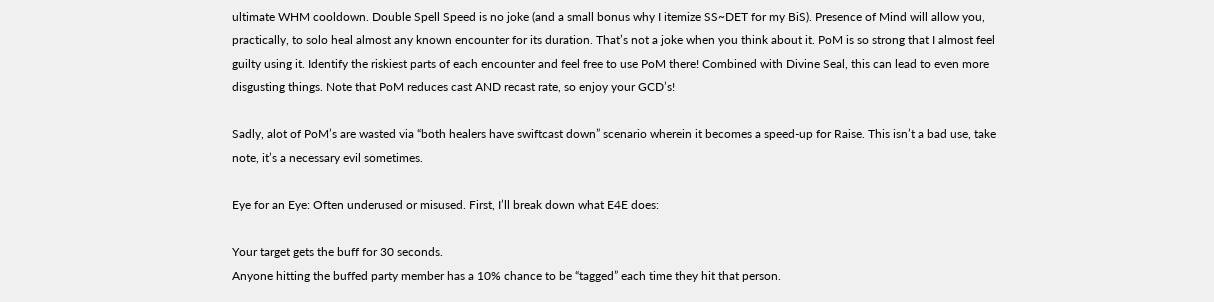ultimate WHM cooldown. Double Spell Speed is no joke (and a small bonus why I itemize SS~DET for my BiS). Presence of Mind will allow you, practically, to solo heal almost any known encounter for its duration. That’s not a joke when you think about it. PoM is so strong that I almost feel guilty using it. Identify the riskiest parts of each encounter and feel free to use PoM there! Combined with Divine Seal, this can lead to even more disgusting things. Note that PoM reduces cast AND recast rate, so enjoy your GCD’s!

Sadly, alot of PoM’s are wasted via “both healers have swiftcast down” scenario wherein it becomes a speed-up for Raise. This isn’t a bad use, take note, it’s a necessary evil sometimes.

Eye for an Eye: Often underused or misused. First, I’ll break down what E4E does:

Your target gets the buff for 30 seconds.
Anyone hitting the buffed party member has a 10% chance to be “tagged” each time they hit that person.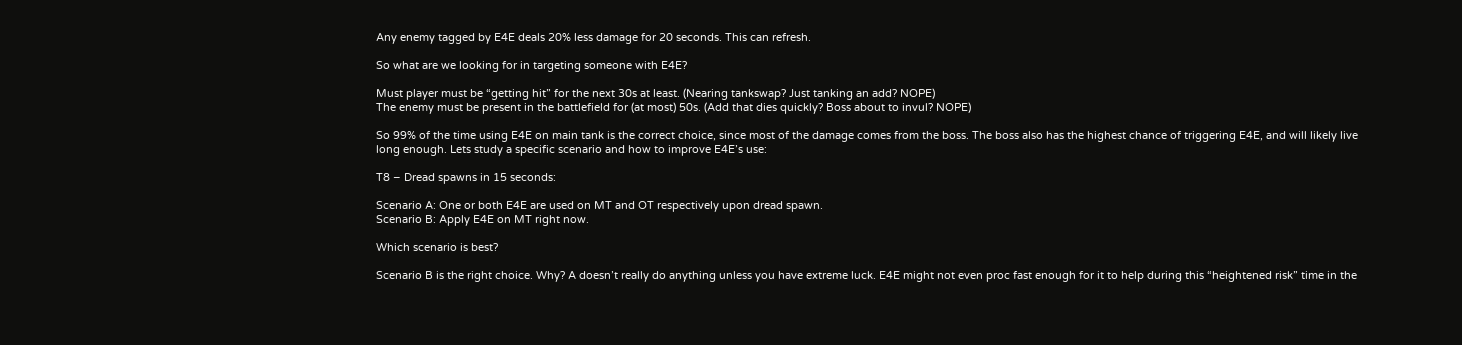Any enemy tagged by E4E deals 20% less damage for 20 seconds. This can refresh.

So what are we looking for in targeting someone with E4E?

Must player must be “getting hit” for the next 30s at least. (Nearing tankswap? Just tanking an add? NOPE)
The enemy must be present in the battlefield for (at most) 50s. (Add that dies quickly? Boss about to invul? NOPE)

So 99% of the time using E4E on main tank is the correct choice, since most of the damage comes from the boss. The boss also has the highest chance of triggering E4E, and will likely live long enough. Lets study a specific scenario and how to improve E4E’s use:

T8 – Dread spawns in 15 seconds:

Scenario A: One or both E4E are used on MT and OT respectively upon dread spawn.
Scenario B: Apply E4E on MT right now.

Which scenario is best?

Scenario B is the right choice. Why? A doesn’t really do anything unless you have extreme luck. E4E might not even proc fast enough for it to help during this “heightened risk” time in the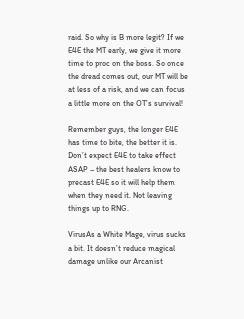raid. So why is B more legit? If we E4E the MT early, we give it more time to proc on the boss. So once the dread comes out, our MT will be at less of a risk, and we can focus a little more on the OT’s survival!

Remember guys, the longer E4E has time to bite, the better it is. Don’t expect E4E to take effect ASAP – the best healers know to precast E4E so it will help them when they need it. Not leaving things up to RNG.

VirusAs a White Mage, virus sucks a bit. It doesn’t reduce magical damage unlike our Arcanist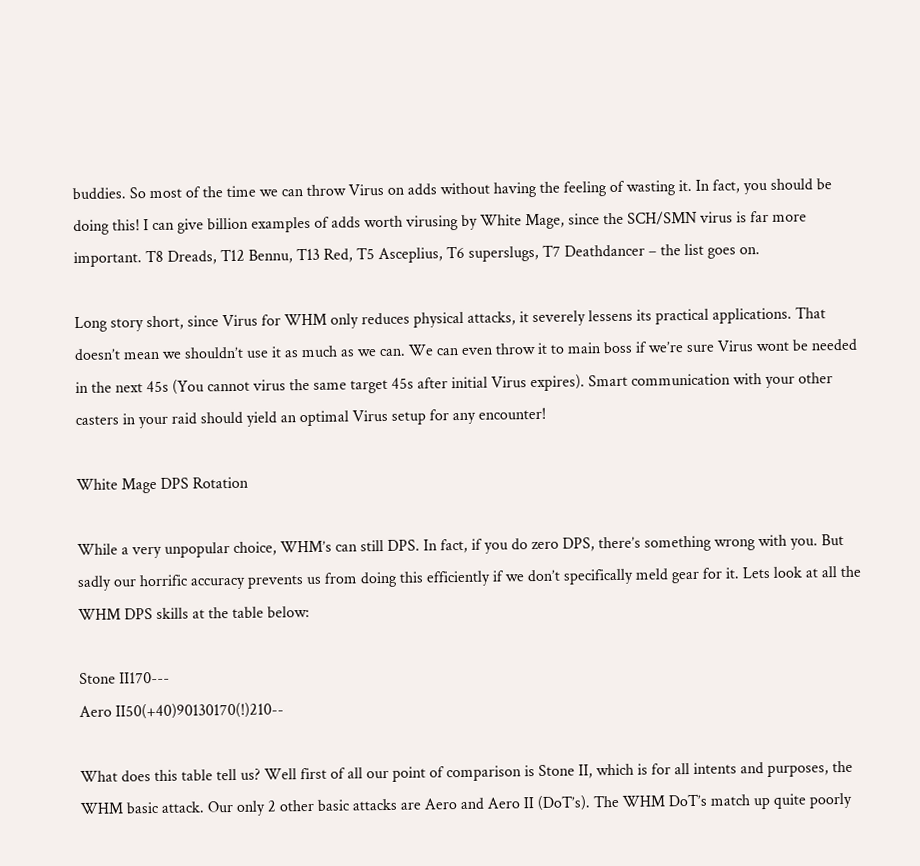buddies. So most of the time we can throw Virus on adds without having the feeling of wasting it. In fact, you should be doing this! I can give billion examples of adds worth virusing by White Mage, since the SCH/SMN virus is far more important. T8 Dreads, T12 Bennu, T13 Red, T5 Asceplius, T6 superslugs, T7 Deathdancer – the list goes on.

Long story short, since Virus for WHM only reduces physical attacks, it severely lessens its practical applications. That doesn’t mean we shouldn’t use it as much as we can. We can even throw it to main boss if we’re sure Virus wont be needed in the next 45s (You cannot virus the same target 45s after initial Virus expires). Smart communication with your other casters in your raid should yield an optimal Virus setup for any encounter!

White Mage DPS Rotation

While a very unpopular choice, WHM’s can still DPS. In fact, if you do zero DPS, there’s something wrong with you. But sadly our horrific accuracy prevents us from doing this efficiently if we don’t specifically meld gear for it. Lets look at all the WHM DPS skills at the table below:

Stone II170---
Aero II50(+40)90130170(!)210--

What does this table tell us? Well first of all our point of comparison is Stone II, which is for all intents and purposes, the WHM basic attack. Our only 2 other basic attacks are Aero and Aero II (DoT’s). The WHM DoT’s match up quite poorly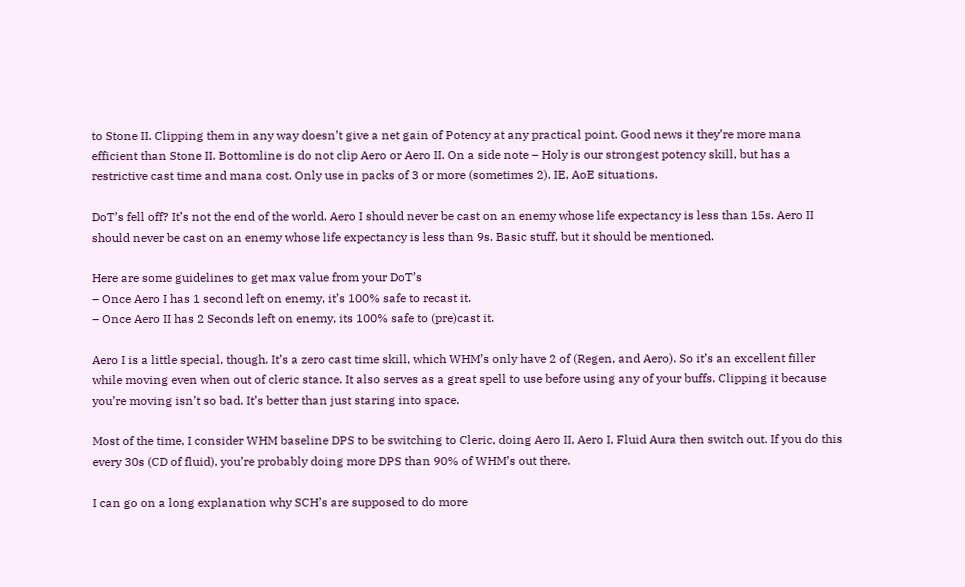to Stone II. Clipping them in any way doesn’t give a net gain of Potency at any practical point. Good news it they’re more mana efficient than Stone II. Bottomline is do not clip Aero or Aero II. On a side note – Holy is our strongest potency skill, but has a restrictive cast time and mana cost. Only use in packs of 3 or more (sometimes 2). IE, AoE situations.

DoT’s fell off? It’s not the end of the world. Aero I should never be cast on an enemy whose life expectancy is less than 15s. Aero II should never be cast on an enemy whose life expectancy is less than 9s. Basic stuff, but it should be mentioned.

Here are some guidelines to get max value from your DoT’s
– Once Aero I has 1 second left on enemy, it’s 100% safe to recast it.
– Once Aero II has 2 Seconds left on enemy, its 100% safe to (pre)cast it.

Aero I is a little special, though. It’s a zero cast time skill, which WHM’s only have 2 of (Regen, and Aero). So it’s an excellent filler while moving even when out of cleric stance. It also serves as a great spell to use before using any of your buffs. Clipping it because you’re moving isn’t so bad. It’s better than just staring into space.

Most of the time, I consider WHM baseline DPS to be switching to Cleric, doing Aero II, Aero I, Fluid Aura then switch out. If you do this every 30s (CD of fluid), you’re probably doing more DPS than 90% of WHM’s out there.

I can go on a long explanation why SCH’s are supposed to do more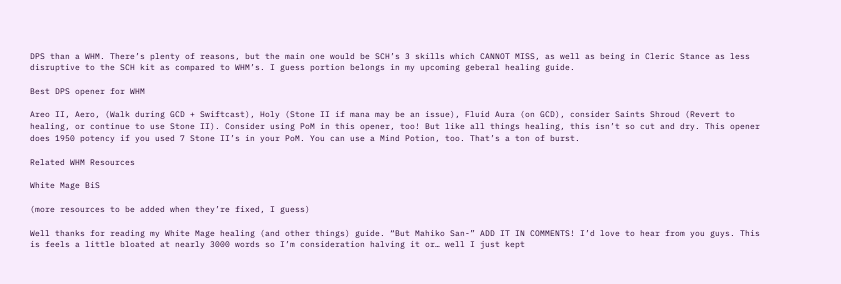DPS than a WHM. There’s plenty of reasons, but the main one would be SCH’s 3 skills which CANNOT MISS, as well as being in Cleric Stance as less disruptive to the SCH kit as compared to WHM’s. I guess portion belongs in my upcoming geberal healing guide.

Best DPS opener for WHM

Areo II, Aero, (Walk during GCD + Swiftcast), Holy (Stone II if mana may be an issue), Fluid Aura (on GCD), consider Saints Shroud (Revert to healing, or continue to use Stone II). Consider using PoM in this opener, too! But like all things healing, this isn’t so cut and dry. This opener does 1950 potency if you used 7 Stone II’s in your PoM. You can use a Mind Potion, too. That’s a ton of burst.

Related WHM Resources

White Mage BiS

(more resources to be added when they’re fixed, I guess)

Well thanks for reading my White Mage healing (and other things) guide. “But Mahiko San-” ADD IT IN COMMENTS! I’d love to hear from you guys. This is feels a little bloated at nearly 3000 words so I’m consideration halving it or… well I just kept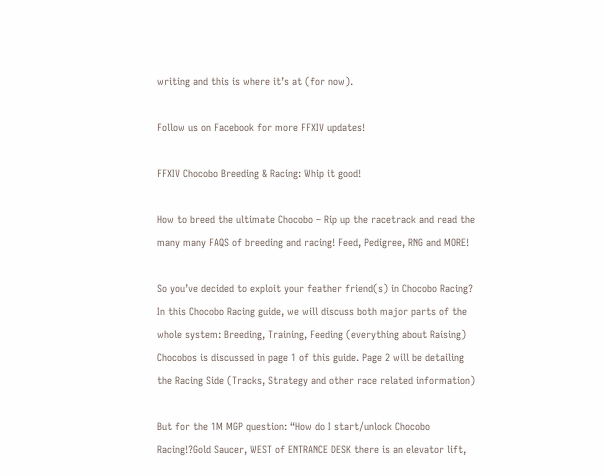writing and this is where it’s at (for now).

Follow us on Facebook for more FFXIV updates!

FFXIV Chocobo Breeding & Racing: Whip it good!

How to breed the ultimate Chocobo – Rip up the racetrack and read the many many FAQS of breeding and racing! Feed, Pedigree, RNG and MORE!

So you’ve decided to exploit your feather friend(s) in Chocobo Racing? In this Chocobo Racing guide, we will discuss both major parts of the whole system: Breeding, Training, Feeding (everything about Raising) Chocobos is discussed in page 1 of this guide. Page 2 will be detailing the Racing Side (Tracks, Strategy and other race related information)

But for the 1M MGP question: “How do I start/unlock Chocobo Racing!?Gold Saucer, WEST of ENTRANCE DESK there is an elevator lift,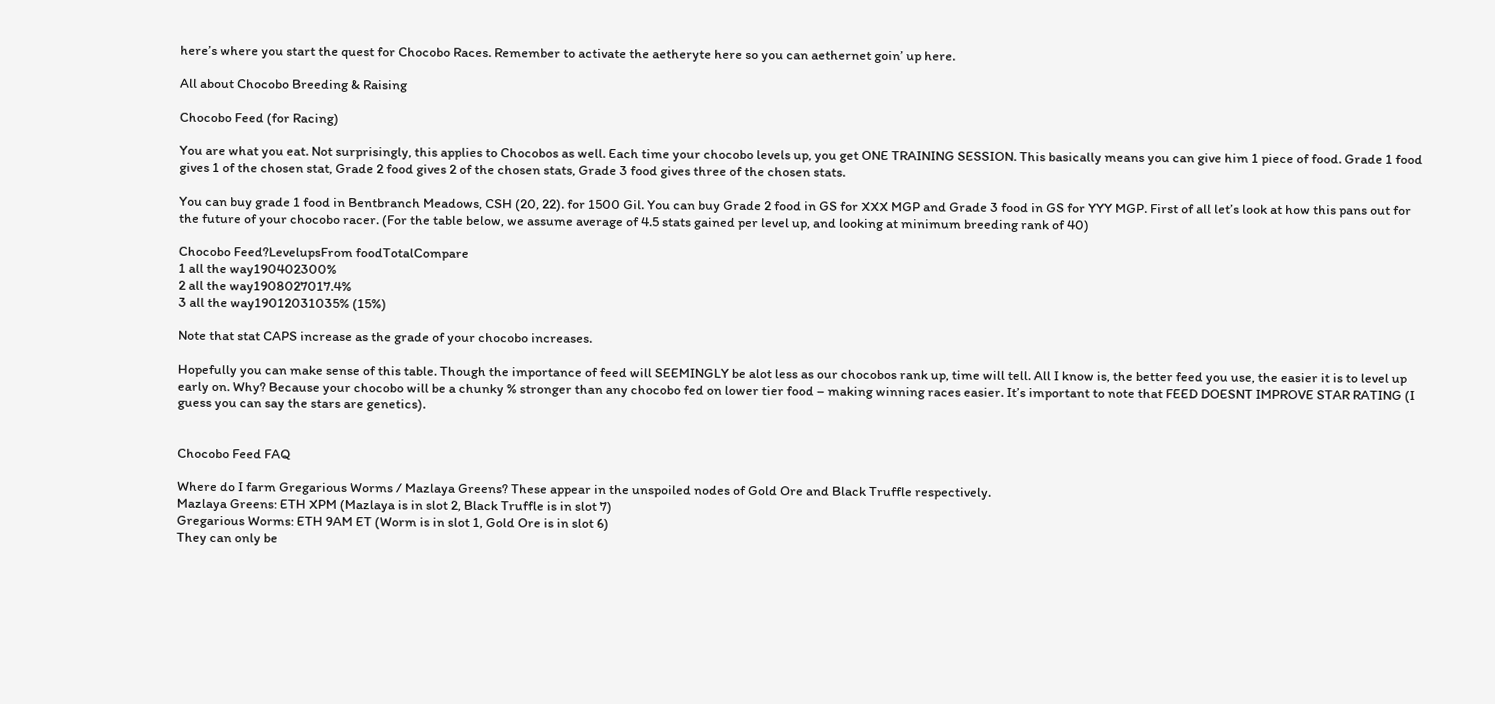here’s where you start the quest for Chocobo Races. Remember to activate the aetheryte here so you can aethernet goin’ up here.

All about Chocobo Breeding & Raising

Chocobo Feed (for Racing)

You are what you eat. Not surprisingly, this applies to Chocobos as well. Each time your chocobo levels up, you get ONE TRAINING SESSION. This basically means you can give him 1 piece of food. Grade 1 food gives 1 of the chosen stat, Grade 2 food gives 2 of the chosen stats, Grade 3 food gives three of the chosen stats.

You can buy grade 1 food in Bentbranch Meadows, CSH (20, 22). for 1500 Gil. You can buy Grade 2 food in GS for XXX MGP and Grade 3 food in GS for YYY MGP. First of all let’s look at how this pans out for the future of your chocobo racer. (For the table below, we assume average of 4.5 stats gained per level up, and looking at minimum breeding rank of 40)

Chocobo Feed?LevelupsFrom foodTotalCompare
1 all the way190402300%
2 all the way1908027017.4%
3 all the way19012031035% (15%)

Note that stat CAPS increase as the grade of your chocobo increases.

Hopefully you can make sense of this table. Though the importance of feed will SEEMINGLY be alot less as our chocobos rank up, time will tell. All I know is, the better feed you use, the easier it is to level up early on. Why? Because your chocobo will be a chunky % stronger than any chocobo fed on lower tier food – making winning races easier. It’s important to note that FEED DOESNT IMPROVE STAR RATING (I guess you can say the stars are genetics).


Chocobo Feed FAQ

Where do I farm Gregarious Worms / Mazlaya Greens? These appear in the unspoiled nodes of Gold Ore and Black Truffle respectively.
Mazlaya Greens: ETH XPM (Mazlaya is in slot 2, Black Truffle is in slot 7)
Gregarious Worms: ETH 9AM ET (Worm is in slot 1, Gold Ore is in slot 6)
They can only be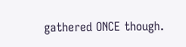gathered ONCE though.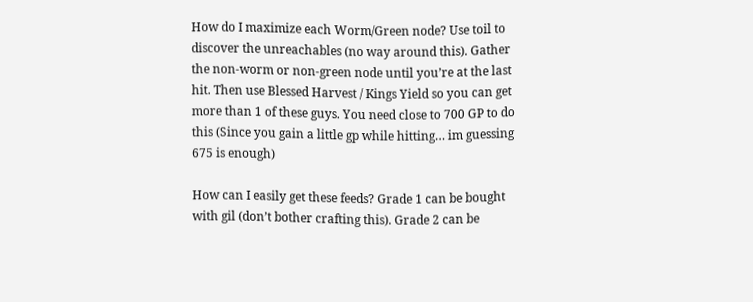How do I maximize each Worm/Green node? Use toil to discover the unreachables (no way around this). Gather the non-worm or non-green node until you’re at the last hit. Then use Blessed Harvest / Kings Yield so you can get more than 1 of these guys. You need close to 700 GP to do this (Since you gain a little gp while hitting… im guessing 675 is enough)

How can I easily get these feeds? Grade 1 can be bought with gil (don’t bother crafting this). Grade 2 can be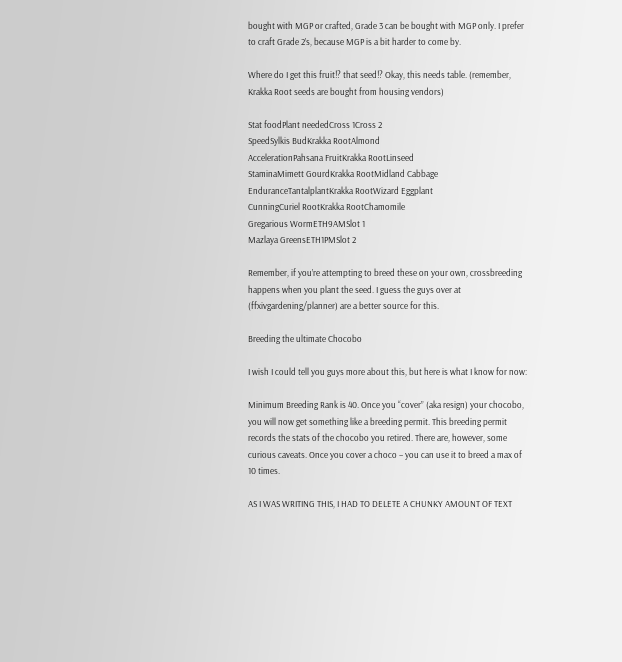bought with MGP or crafted, Grade 3 can be bought with MGP only. I prefer to craft Grade 2’s, because MGP is a bit harder to come by.

Where do I get this fruit!? that seed!? Okay, this needs table. (remember, Krakka Root seeds are bought from housing vendors)

Stat foodPlant neededCross 1Cross 2
SpeedSylkis BudKrakka RootAlmond
AccelerationPahsana FruitKrakka RootLinseed
StaminaMimett GourdKrakka RootMidland Cabbage
EnduranceTantalplantKrakka RootWizard Eggplant
CunningCuriel RootKrakka RootChamomile
Gregarious WormETH9AMSlot 1
Mazlaya GreensETH1PMSlot 2

Remember, if you’re attempting to breed these on your own, crossbreeding happens when you plant the seed. I guess the guys over at (ffxivgardening/planner) are a better source for this.

Breeding the ultimate Chocobo

I wish I could tell you guys more about this, but here is what I know for now:

Minimum Breeding Rank is 40. Once you “cover” (aka resign) your chocobo, you will now get something like a breeding permit. This breeding permit records the stats of the chocobo you retired. There are, however, some curious caveats. Once you cover a choco – you can use it to breed a max of 10 times.

AS I WAS WRITING THIS, I HAD TO DELETE A CHUNKY AMOUNT OF TEXT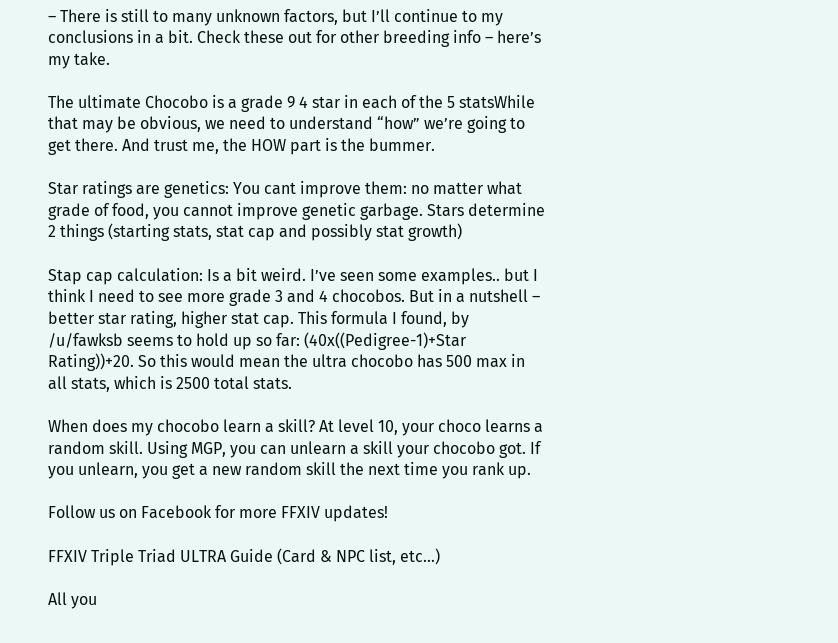– There is still to many unknown factors, but I’ll continue to my conclusions in a bit. Check these out for other breeding info – here’s my take.

The ultimate Chocobo is a grade 9 4 star in each of the 5 statsWhile that may be obvious, we need to understand “how” we’re going to get there. And trust me, the HOW part is the bummer.

Star ratings are genetics: You cant improve them: no matter what grade of food, you cannot improve genetic garbage. Stars determine 2 things (starting stats, stat cap and possibly stat growth)

Stap cap calculation: Is a bit weird. I’ve seen some examples.. but I think I need to see more grade 3 and 4 chocobos. But in a nutshell – better star rating, higher stat cap. This formula I found, by /u/fawksb seems to hold up so far: (40x((Pedigree-1)+Star Rating))+20. So this would mean the ultra chocobo has 500 max in all stats, which is 2500 total stats.

When does my chocobo learn a skill? At level 10, your choco learns a random skill. Using MGP, you can unlearn a skill your chocobo got. If you unlearn, you get a new random skill the next time you rank up.

Follow us on Facebook for more FFXIV updates!

FFXIV Triple Triad ULTRA Guide (Card & NPC list, etc…)

All you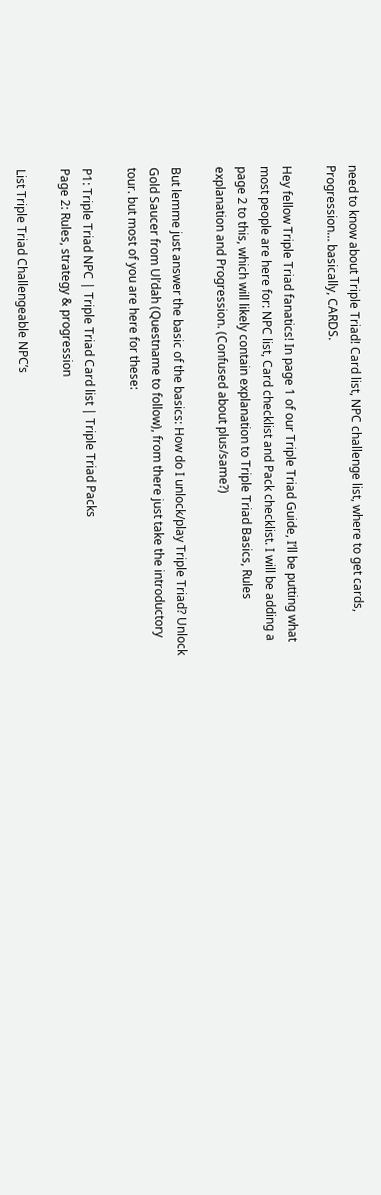need to know about Triple Triad! Card list, NPC challenge list, where to get cards, Progression… basically, CARDS.

Hey fellow Triple Triad fanatics! In page 1 of our Triple Triad Guide, I’ll be putting what most people are here for: NPC list, Card checklist and Pack checklist. I will be adding a page 2 to this, which will likely contain explanation to Triple Triad Basics, Rules explanation and Progression. (Confused about plus/same?)

But lemme just answer the basic of the basics: How do I unlock/play Triple Triad? Unlock Gold Saucer from Ul’dah (Questname to follow), from there just take the introductory tour. but most of you are here for these:

P1: Triple Triad NPC | Triple Triad Card list | Triple Triad Packs
Page 2: Rules, strategy & progression

List Triple Triad Challengeable NPC’s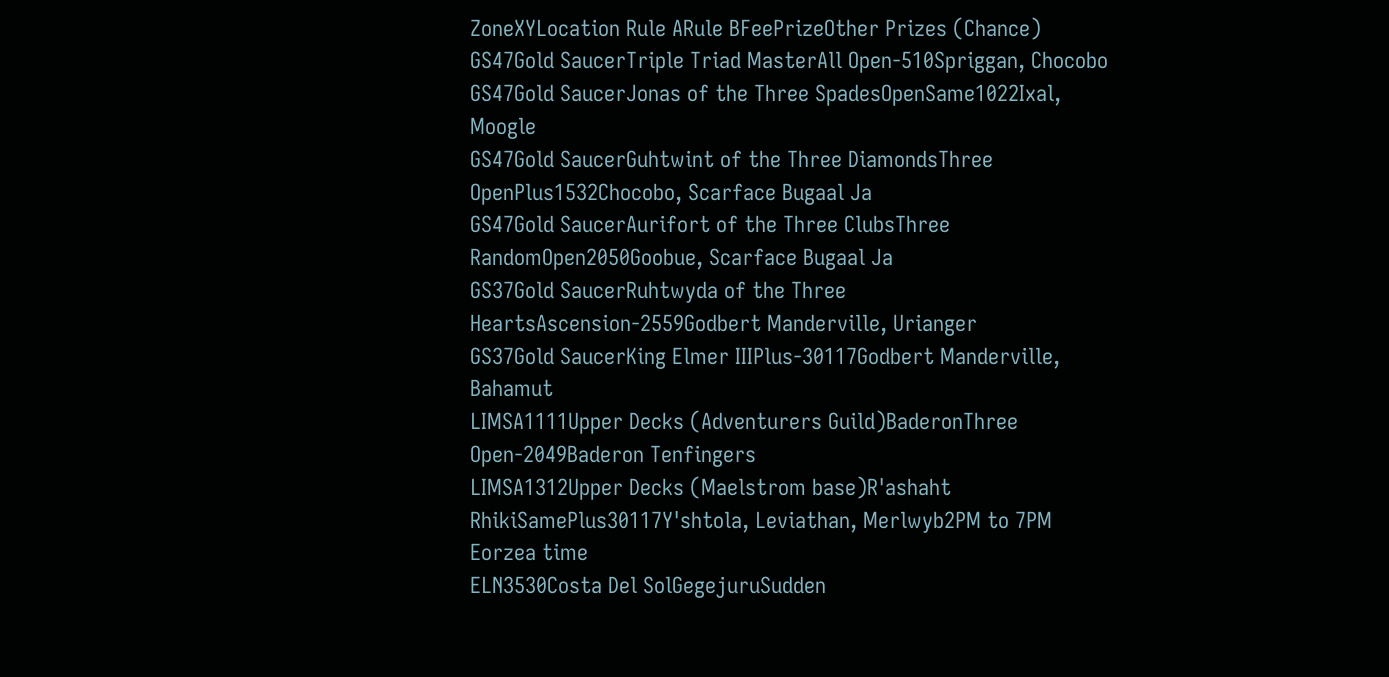ZoneXYLocation Rule ARule BFeePrizeOther Prizes (Chance)
GS47Gold SaucerTriple Triad MasterAll Open-510Spriggan, Chocobo
GS47Gold SaucerJonas of the Three SpadesOpenSame1022Ixal, Moogle
GS47Gold SaucerGuhtwint of the Three DiamondsThree OpenPlus1532Chocobo, Scarface Bugaal Ja
GS47Gold SaucerAurifort of the Three ClubsThree RandomOpen2050Goobue, Scarface Bugaal Ja
GS37Gold SaucerRuhtwyda of the Three HeartsAscension-2559Godbert Manderville, Urianger
GS37Gold SaucerKing Elmer IIIPlus-30117Godbert Manderville, Bahamut
LIMSA1111Upper Decks (Adventurers Guild)BaderonThree Open-2049Baderon Tenfingers
LIMSA1312Upper Decks (Maelstrom base)R'ashaht RhikiSamePlus30117Y'shtola, Leviathan, Merlwyb2PM to 7PM Eorzea time
ELN3530Costa Del SolGegejuruSudden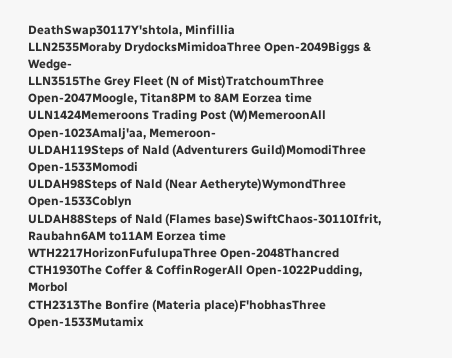DeathSwap30117Y'shtola, Minfillia
LLN2535Moraby DrydocksMimidoaThree Open-2049Biggs & Wedge-
LLN3515The Grey Fleet (N of Mist)TratchoumThree Open-2047Moogle, Titan8PM to 8AM Eorzea time
ULN1424Memeroons Trading Post (W)MemeroonAll Open-1023Amalj'aa, Memeroon-
ULDAH119Steps of Nald (Adventurers Guild)MomodiThree Open-1533Momodi
ULDAH98Steps of Nald (Near Aetheryte)WymondThree Open-1533Coblyn
ULDAH88Steps of Nald (Flames base)SwiftChaos-30110Ifrit, Raubahn6AM to11AM Eorzea time
WTH2217HorizonFufulupaThree Open-2048Thancred
CTH1930The Coffer & CoffinRogerAll Open-1022Pudding, Morbol
CTH2313The Bonfire (Materia place)F'hobhasThree Open-1533Mutamix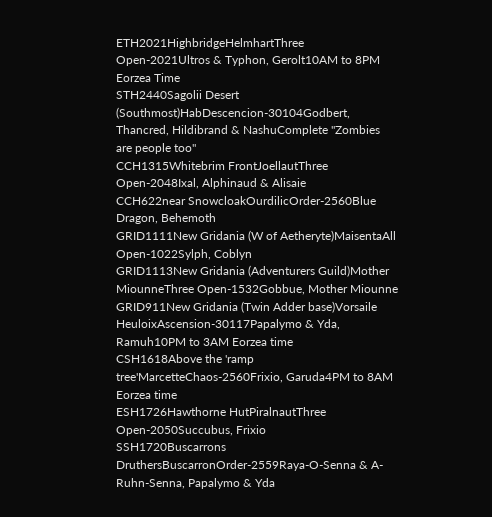ETH2021HighbridgeHelmhartThree Open-2021Ultros & Typhon, Gerolt10AM to 8PM Eorzea Time
STH2440Sagolii Desert (Southmost)HabDescencion-30104Godbert, Thancred, Hildibrand & NashuComplete "Zombies are people too"
CCH1315Whitebrim FrontJoellautThree Open-2048Ixal, Alphinaud & Alisaie
CCH622near SnowcloakOurdilicOrder-2560Blue Dragon, Behemoth
GRID1111New Gridania (W of Aetheryte)MaisentaAll Open-1022Sylph, Coblyn
GRID1113New Gridania (Adventurers Guild)Mother MiounneThree Open-1532Gobbue, Mother Miounne
GRID911New Gridania (Twin Adder base)Vorsaile HeuloixAscension-30117Papalymo & Yda, Ramuh10PM to 3AM Eorzea time
CSH1618Above the 'ramp tree'MarcetteChaos-2560Frixio, Garuda4PM to 8AM Eorzea time
ESH1726Hawthorne HutPiralnautThree Open-2050Succubus, Frixio
SSH1720Buscarrons DruthersBuscarronOrder-2559Raya-O-Senna & A-Ruhn-Senna, Papalymo & Yda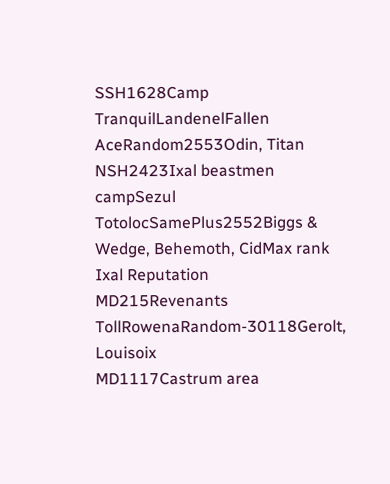SSH1628Camp TranquilLandenelFallen AceRandom2553Odin, Titan
NSH2423Ixal beastmen campSezul TotolocSamePlus2552Biggs & Wedge, Behemoth, CidMax rank Ixal Reputation
MD215Revenants TollRowenaRandom-30118Gerolt, Louisoix
MD1117Castrum area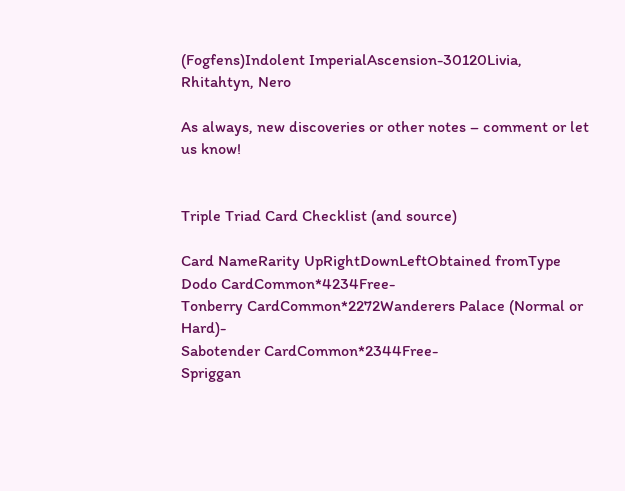(Fogfens)Indolent ImperialAscension-30120Livia, Rhitahtyn, Nero

As always, new discoveries or other notes – comment or let us know!


Triple Triad Card Checklist (and source)

Card NameRarity UpRightDownLeftObtained fromType
Dodo CardCommon*4234Free-
Tonberry CardCommon*2272Wanderers Palace (Normal or Hard)-
Sabotender CardCommon*2344Free-
Spriggan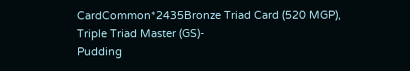CardCommon*2435Bronze Triad Card (520 MGP), Triple Triad Master (GS)-
Pudding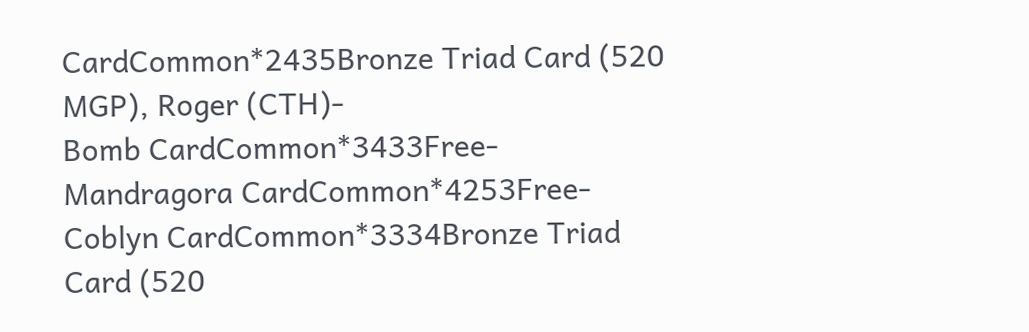CardCommon*2435Bronze Triad Card (520 MGP), Roger (CTH)-
Bomb CardCommon*3433Free-
Mandragora CardCommon*4253Free-
Coblyn CardCommon*3334Bronze Triad Card (520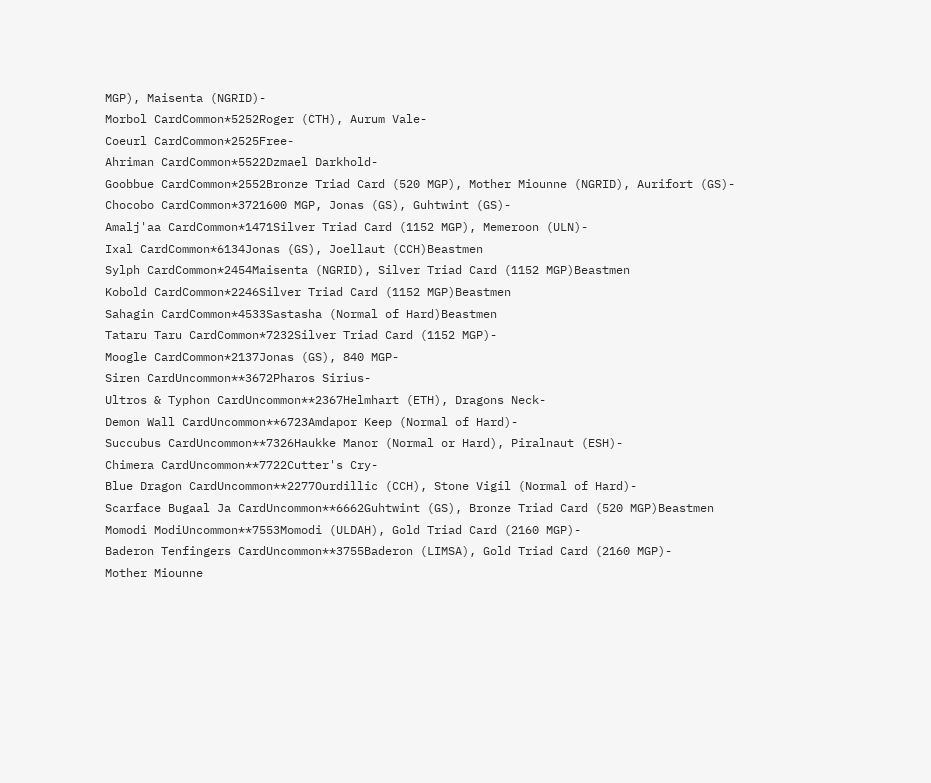MGP), Maisenta (NGRID)-
Morbol CardCommon*5252Roger (CTH), Aurum Vale-
Coeurl CardCommon*2525Free-
Ahriman CardCommon*5522Dzmael Darkhold-
Goobbue CardCommon*2552Bronze Triad Card (520 MGP), Mother Miounne (NGRID), Aurifort (GS)-
Chocobo CardCommon*3721600 MGP, Jonas (GS), Guhtwint (GS)-
Amalj'aa CardCommon*1471Silver Triad Card (1152 MGP), Memeroon (ULN)-
Ixal CardCommon*6134Jonas (GS), Joellaut (CCH)Beastmen
Sylph CardCommon*2454Maisenta (NGRID), Silver Triad Card (1152 MGP)Beastmen
Kobold CardCommon*2246Silver Triad Card (1152 MGP)Beastmen
Sahagin CardCommon*4533Sastasha (Normal of Hard)Beastmen
Tataru Taru CardCommon*7232Silver Triad Card (1152 MGP)-
Moogle CardCommon*2137Jonas (GS), 840 MGP-
Siren CardUncommon**3672Pharos Sirius-
Ultros & Typhon CardUncommon**2367Helmhart (ETH), Dragons Neck-
Demon Wall CardUncommon**6723Amdapor Keep (Normal of Hard)-
Succubus CardUncommon**7326Haukke Manor (Normal or Hard), Piralnaut (ESH)-
Chimera CardUncommon**7722Cutter's Cry-
Blue Dragon CardUncommon**2277Ourdillic (CCH), Stone Vigil (Normal of Hard)-
Scarface Bugaal Ja CardUncommon**6662Guhtwint (GS), Bronze Triad Card (520 MGP)Beastmen
Momodi ModiUncommon**7553Momodi (ULDAH), Gold Triad Card (2160 MGP)-
Baderon Tenfingers CardUncommon**3755Baderon (LIMSA), Gold Triad Card (2160 MGP)-
Mother Miounne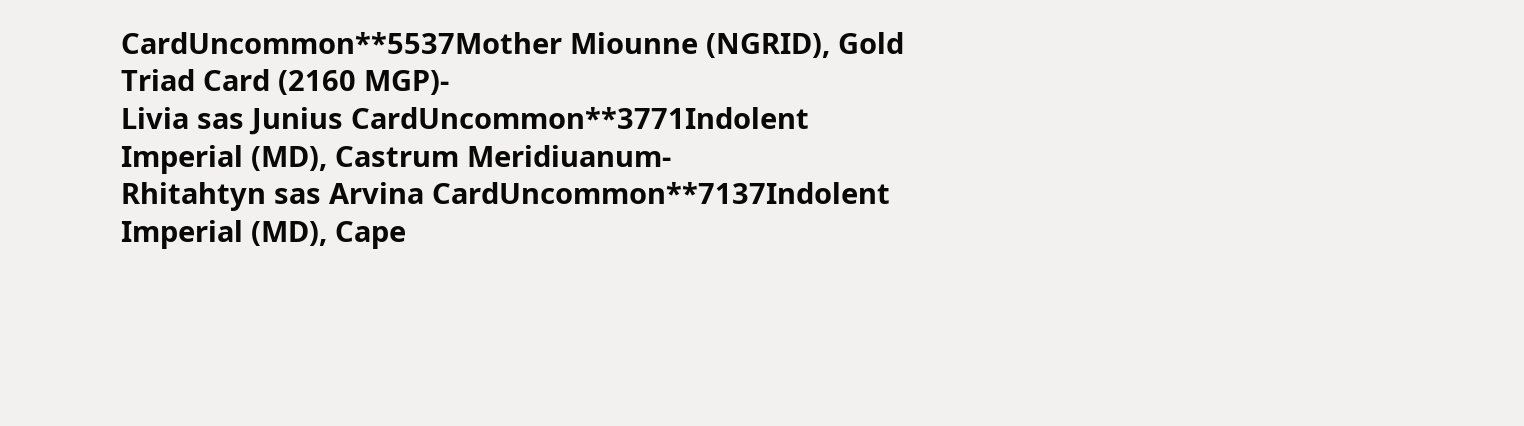CardUncommon**5537Mother Miounne (NGRID), Gold Triad Card (2160 MGP)-
Livia sas Junius CardUncommon**3771Indolent Imperial (MD), Castrum Meridiuanum-
Rhitahtyn sas Arvina CardUncommon**7137Indolent Imperial (MD), Cape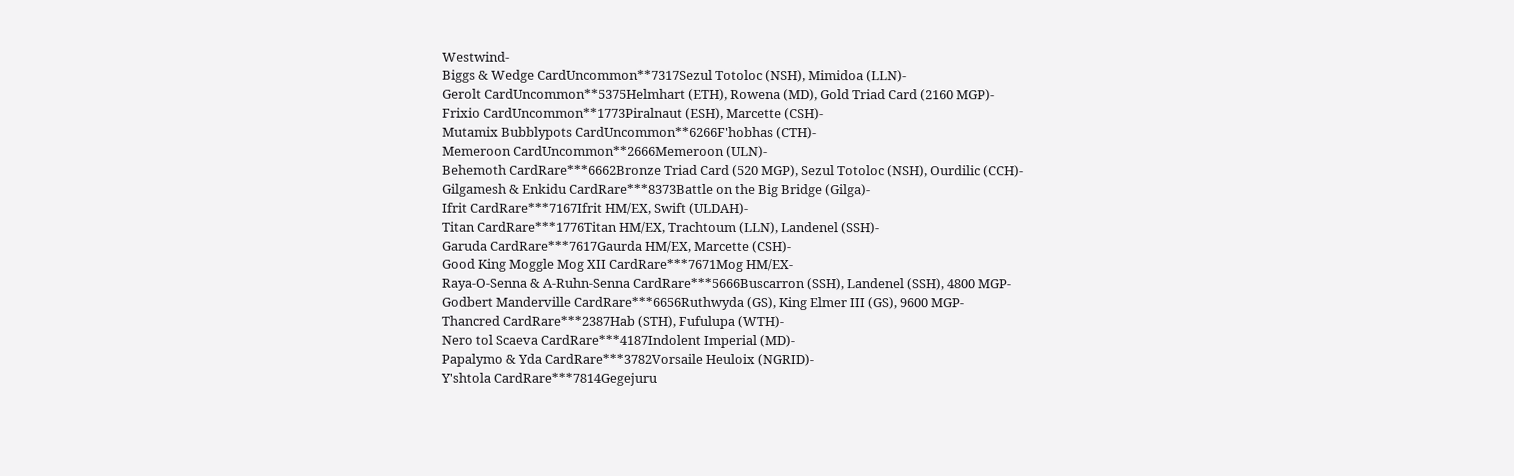Westwind-
Biggs & Wedge CardUncommon**7317Sezul Totoloc (NSH), Mimidoa (LLN)-
Gerolt CardUncommon**5375Helmhart (ETH), Rowena (MD), Gold Triad Card (2160 MGP)-
Frixio CardUncommon**1773Piralnaut (ESH), Marcette (CSH)-
Mutamix Bubblypots CardUncommon**6266F'hobhas (CTH)-
Memeroon CardUncommon**2666Memeroon (ULN)-
Behemoth CardRare***6662Bronze Triad Card (520 MGP), Sezul Totoloc (NSH), Ourdilic (CCH)-
Gilgamesh & Enkidu CardRare***8373Battle on the Big Bridge (Gilga)-
Ifrit CardRare***7167Ifrit HM/EX, Swift (ULDAH)-
Titan CardRare***1776Titan HM/EX, Trachtoum (LLN), Landenel (SSH)-
Garuda CardRare***7617Gaurda HM/EX, Marcette (CSH)-
Good King Moggle Mog XII CardRare***7671Mog HM/EX-
Raya-O-Senna & A-Ruhn-Senna CardRare***5666Buscarron (SSH), Landenel (SSH), 4800 MGP-
Godbert Manderville CardRare***6656Ruthwyda (GS), King Elmer III (GS), 9600 MGP-
Thancred CardRare***2387Hab (STH), Fufulupa (WTH)-
Nero tol Scaeva CardRare***4187Indolent Imperial (MD)-
Papalymo & Yda CardRare***3782Vorsaile Heuloix (NGRID)-
Y'shtola CardRare***7814Gegejuru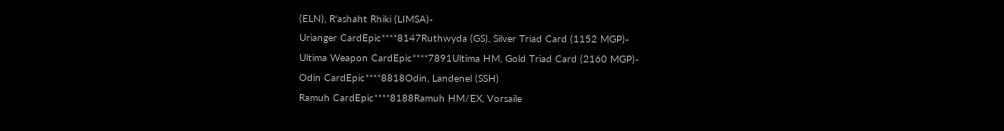(ELN), R'ashaht Rhiki (LIMSA)-
Urianger CardEpic****8147Ruthwyda (GS), Silver Triad Card (1152 MGP)-
Ultima Weapon CardEpic****7891Ultima HM, Gold Triad Card (2160 MGP)-
Odin CardEpic****8818Odin, Landenel (SSH)
Ramuh CardEpic****8188Ramuh HM/EX, Vorsaile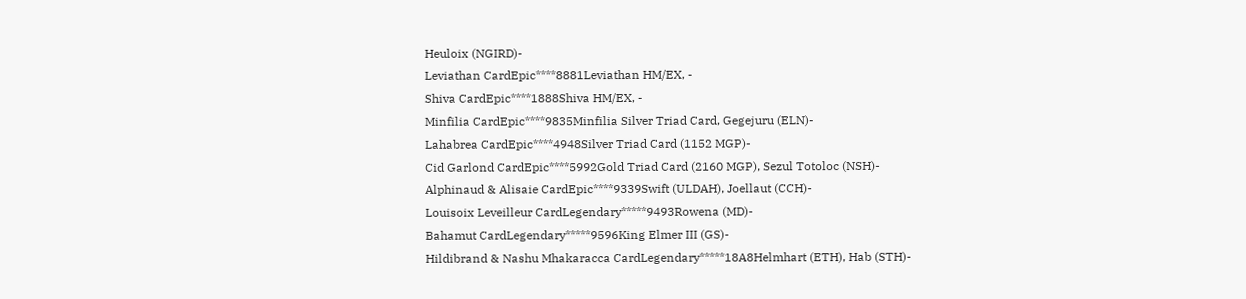Heuloix (NGIRD)-
Leviathan CardEpic****8881Leviathan HM/EX, -
Shiva CardEpic****1888Shiva HM/EX, -
Minfilia CardEpic****9835Minfilia Silver Triad Card, Gegejuru (ELN)-
Lahabrea CardEpic****4948Silver Triad Card (1152 MGP)-
Cid Garlond CardEpic****5992Gold Triad Card (2160 MGP), Sezul Totoloc (NSH)-
Alphinaud & Alisaie CardEpic****9339Swift (ULDAH), Joellaut (CCH)-
Louisoix Leveilleur CardLegendary*****9493Rowena (MD)-
Bahamut CardLegendary*****9596King Elmer III (GS)-
Hildibrand & Nashu Mhakaracca CardLegendary*****18A8Helmhart (ETH), Hab (STH)-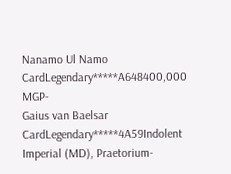Nanamo Ul Namo CardLegendary*****A648400,000 MGP-
Gaius van Baelsar CardLegendary*****4A59Indolent Imperial (MD), Praetorium-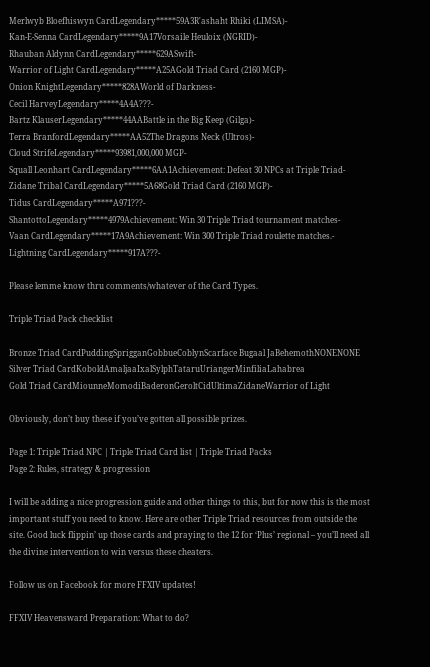Merlwyb Bloefhiswyn CardLegendary*****59A3R'ashaht Rhiki (LIMSA)-
Kan-E-Senna CardLegendary*****9A17Vorsaile Heuloix (NGRID)-
Rhauban Aldynn CardLegendary*****629ASwift-
Warrior of Light CardLegendary*****A25AGold Triad Card (2160 MGP)-
Onion KnightLegendary*****828AWorld of Darkness-
Cecil HarveyLegendary*****4A4A???-
Bartz KlauserLegendary*****44AABattle in the Big Keep (Gilga)-
Terra BranfordLegendary*****AA52The Dragons Neck (Ultros)-
Cloud StrifeLegendary*****93981,000,000 MGP-
Squall Leonhart CardLegendary*****6AA1Achievement: Defeat 30 NPCs at Triple Triad-
Zidane Tribal CardLegendary*****5A68Gold Triad Card (2160 MGP)-
Tidus CardLegendary*****A971???-
ShantottoLegendary*****4979Achievement: Win 30 Triple Triad tournament matches-
Vaan CardLegendary*****17A9Achievement: Win 300 Triple Triad roulette matches.-
Lightning CardLegendary*****917A???-

Please lemme know thru comments/whatever of the Card Types.

Triple Triad Pack checklist

Bronze Triad CardPuddingSprigganGobbueCoblynScarface Bugaal JaBehemothNONENONE
Silver Triad CardKoboldAmaljaaIxalSylphTataruUriangerMinfiliaLahabrea
Gold Triad CardMiounneMomodiBaderonGeroltCidUltimaZidaneWarrior of Light

Obviously, don’t buy these if you’ve gotten all possible prizes.

Page 1: Triple Triad NPC | Triple Triad Card list | Triple Triad Packs
Page 2: Rules, strategy & progression

I will be adding a nice progression guide and other things to this, but for now this is the most important stuff you need to know. Here are other Triple Triad resources from outside the site. Good luck flippin’ up those cards and praying to the 12 for ‘Plus’ regional – you’ll need all the divine intervention to win versus these cheaters.

Follow us on Facebook for more FFXIV updates!

FFXIV Heavensward Preparation: What to do?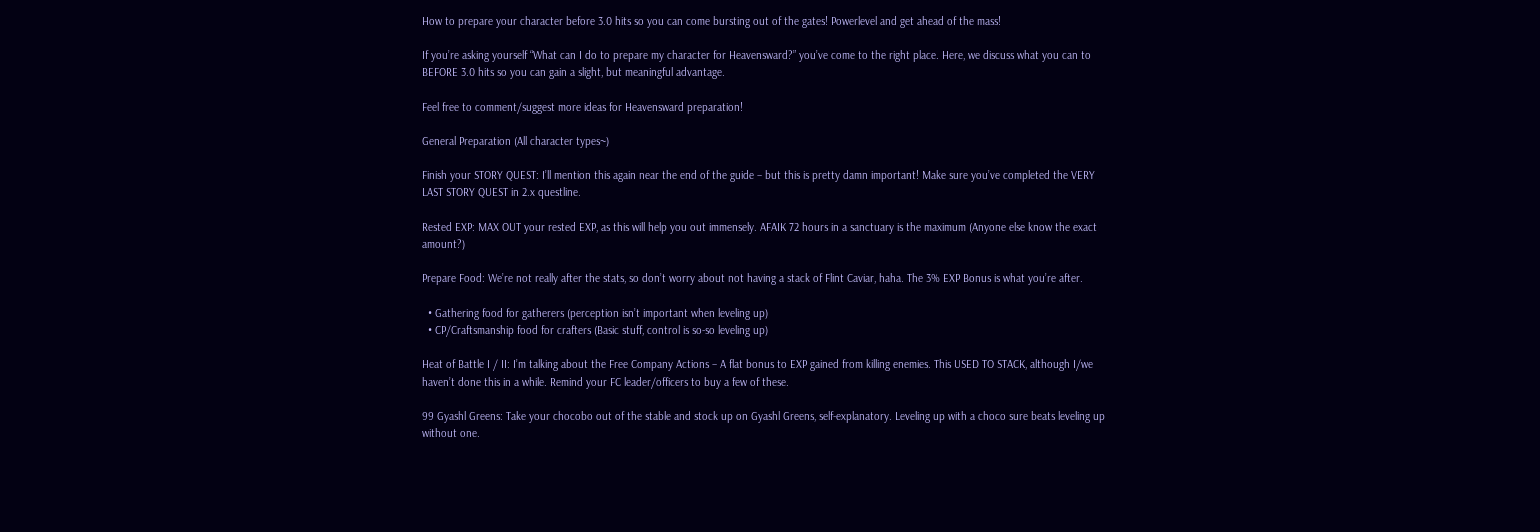How to prepare your character before 3.0 hits so you can come bursting out of the gates! Powerlevel and get ahead of the mass!

If you’re asking yourself “What can I do to prepare my character for Heavensward?” you’ve come to the right place. Here, we discuss what you can to BEFORE 3.0 hits so you can gain a slight, but meaningful advantage.

Feel free to comment/suggest more ideas for Heavensward preparation!

General Preparation (All character types~)

Finish your STORY QUEST: I’ll mention this again near the end of the guide – but this is pretty damn important! Make sure you’ve completed the VERY LAST STORY QUEST in 2.x questline.

Rested EXP: MAX OUT your rested EXP, as this will help you out immensely. AFAIK 72 hours in a sanctuary is the maximum (Anyone else know the exact amount?)

Prepare Food: We’re not really after the stats, so don’t worry about not having a stack of Flint Caviar, haha. The 3% EXP Bonus is what you’re after.

  • Gathering food for gatherers (perception isn’t important when leveling up)
  • CP/Craftsmanship food for crafters (Basic stuff, control is so-so leveling up)

Heat of Battle I / II: I’m talking about the Free Company Actions – A flat bonus to EXP gained from killing enemies. This USED TO STACK, although I/we haven’t done this in a while. Remind your FC leader/officers to buy a few of these.

99 Gyashl Greens: Take your chocobo out of the stable and stock up on Gyashl Greens, self-explanatory. Leveling up with a choco sure beats leveling up without one.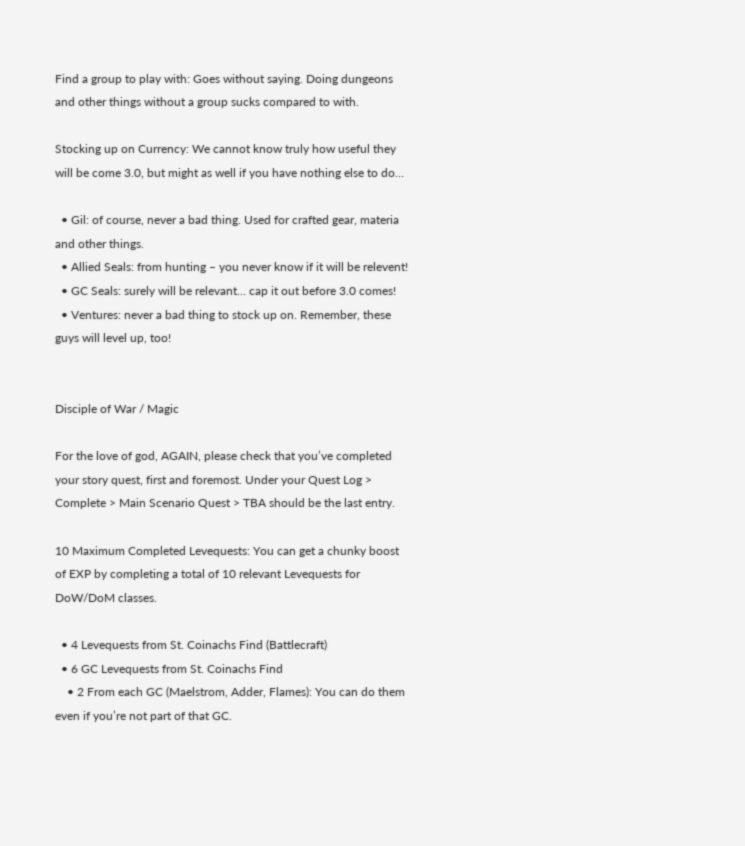Find a group to play with: Goes without saying. Doing dungeons and other things without a group sucks compared to with.

Stocking up on Currency: We cannot know truly how useful they will be come 3.0, but might as well if you have nothing else to do…

  • Gil: of course, never a bad thing. Used for crafted gear, materia and other things.
  • Allied Seals: from hunting – you never know if it will be relevent!
  • GC Seals: surely will be relevant… cap it out before 3.0 comes!
  • Ventures: never a bad thing to stock up on. Remember, these guys will level up, too!


Disciple of War / Magic

For the love of god, AGAIN, please check that you’ve completed your story quest, first and foremost. Under your Quest Log > Complete > Main Scenario Quest > TBA should be the last entry.

10 Maximum Completed Levequests: You can get a chunky boost of EXP by completing a total of 10 relevant Levequests for DoW/DoM classes.

  • 4 Levequests from St. Coinachs Find (Battlecraft)
  • 6 GC Levequests from St. Coinachs Find
    • 2 From each GC (Maelstrom, Adder, Flames): You can do them even if you’re not part of that GC.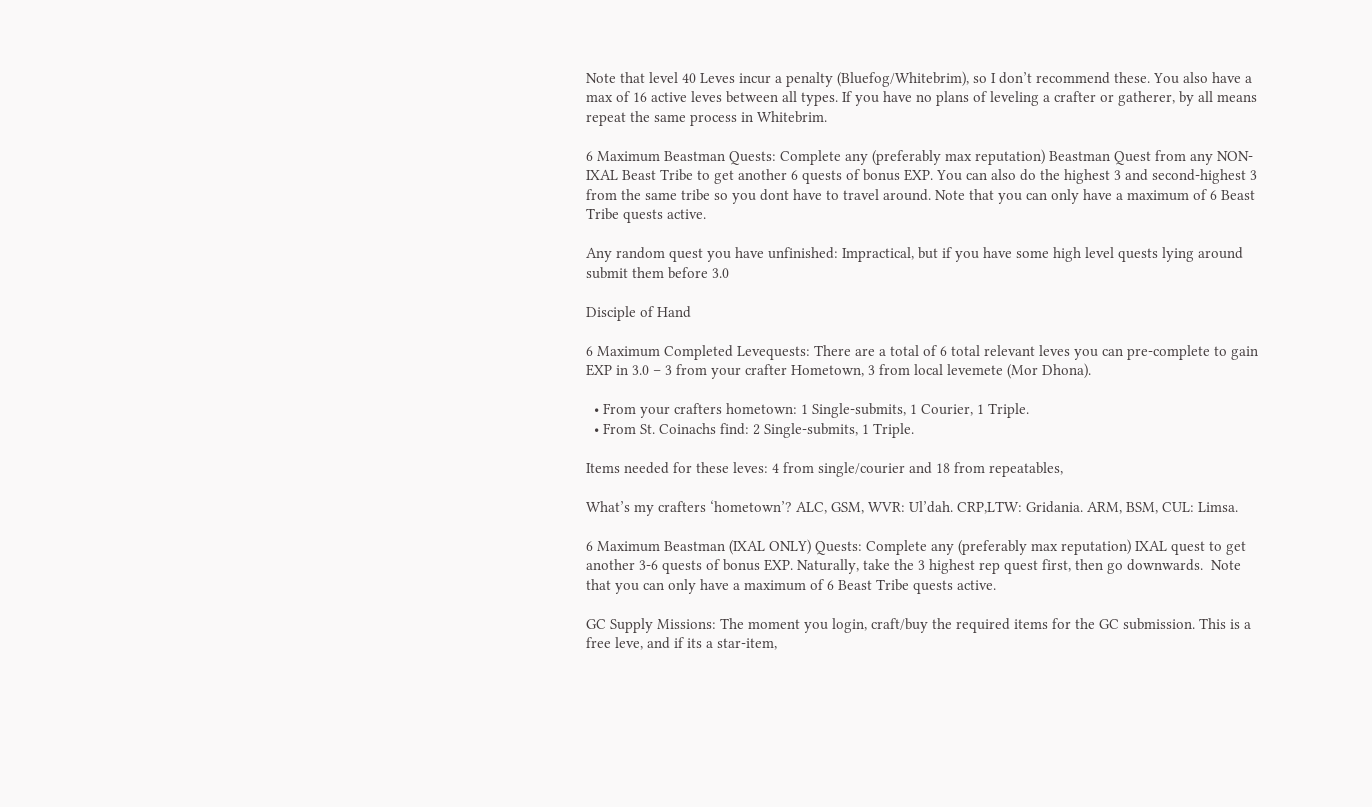Note that level 40 Leves incur a penalty (Bluefog/Whitebrim), so I don’t recommend these. You also have a max of 16 active leves between all types. If you have no plans of leveling a crafter or gatherer, by all means repeat the same process in Whitebrim.

6 Maximum Beastman Quests: Complete any (preferably max reputation) Beastman Quest from any NON-IXAL Beast Tribe to get another 6 quests of bonus EXP. You can also do the highest 3 and second-highest 3 from the same tribe so you dont have to travel around. Note that you can only have a maximum of 6 Beast Tribe quests active.

Any random quest you have unfinished: Impractical, but if you have some high level quests lying around submit them before 3.0

Disciple of Hand

6 Maximum Completed Levequests: There are a total of 6 total relevant leves you can pre-complete to gain EXP in 3.0 – 3 from your crafter Hometown, 3 from local levemete (Mor Dhona).

  • From your crafters hometown: 1 Single-submits, 1 Courier, 1 Triple.
  • From St. Coinachs find: 2 Single-submits, 1 Triple.

Items needed for these leves: 4 from single/courier and 18 from repeatables,

What’s my crafters ‘hometown’? ALC, GSM, WVR: Ul’dah. CRP,LTW: Gridania. ARM, BSM, CUL: Limsa.

6 Maximum Beastman (IXAL ONLY) Quests: Complete any (preferably max reputation) IXAL quest to get another 3-6 quests of bonus EXP. Naturally, take the 3 highest rep quest first, then go downwards.  Note that you can only have a maximum of 6 Beast Tribe quests active.

GC Supply Missions: The moment you login, craft/buy the required items for the GC submission. This is a free leve, and if its a star-item,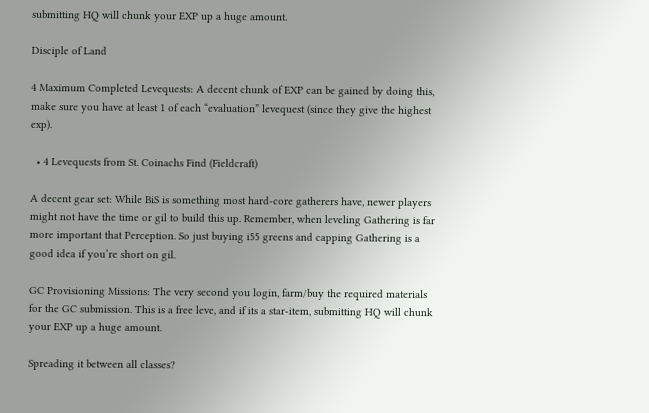submitting HQ will chunk your EXP up a huge amount.

Disciple of Land

4 Maximum Completed Levequests: A decent chunk of EXP can be gained by doing this, make sure you have at least 1 of each “evaluation” levequest (since they give the highest exp).

  • 4 Levequests from St. Coinachs Find (Fieldcraft)

A decent gear set: While BiS is something most hard-core gatherers have, newer players might not have the time or gil to build this up. Remember, when leveling Gathering is far more important that Perception. So just buying i55 greens and capping Gathering is a good idea if you’re short on gil.

GC Provisioning Missions: The very second you login, farm/buy the required materials for the GC submission. This is a free leve, and if its a star-item, submitting HQ will chunk your EXP up a huge amount.

Spreading it between all classes?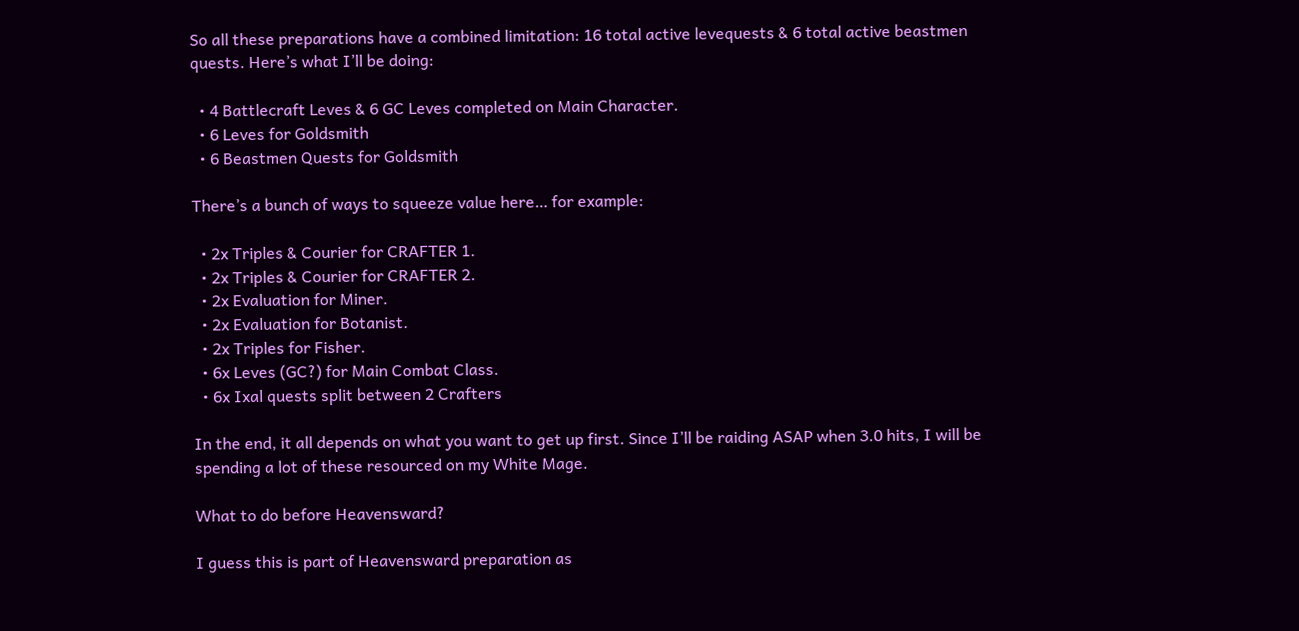So all these preparations have a combined limitation: 16 total active levequests & 6 total active beastmen quests. Here’s what I’ll be doing:

  • 4 Battlecraft Leves & 6 GC Leves completed on Main Character.
  • 6 Leves for Goldsmith
  • 6 Beastmen Quests for Goldsmith

There’s a bunch of ways to squeeze value here… for example:

  • 2x Triples & Courier for CRAFTER 1.
  • 2x Triples & Courier for CRAFTER 2.
  • 2x Evaluation for Miner.
  • 2x Evaluation for Botanist.
  • 2x Triples for Fisher.
  • 6x Leves (GC?) for Main Combat Class.
  • 6x Ixal quests split between 2 Crafters

In the end, it all depends on what you want to get up first. Since I’ll be raiding ASAP when 3.0 hits, I will be spending a lot of these resourced on my White Mage.

What to do before Heavensward?

I guess this is part of Heavensward preparation as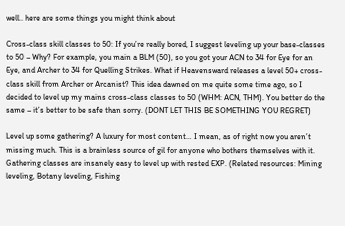well.. here are some things you might think about

Cross-class skill classes to 50: If you’re really bored, I suggest leveling up your base-classes to 50 – Why? For example, you main a BLM (50), so you got your ACN to 34 for Eye for an Eye, and Archer to 34 for Quelling Strikes. What if Heavensward releases a level 50+ cross-class skill from Archer or Arcanist? This idea dawned on me quite some time ago, so I decided to level up my mains cross-class classes to 50 (WHM: ACN, THM). You better do the same – it’s better to be safe than sorry. (DONT LET THIS BE SOMETHING YOU REGRET)

Level up some gathering? A luxury for most content… I mean, as of right now you aren’t missing much. This is a brainless source of gil for anyone who bothers themselves with it. Gathering classes are insanely easy to level up with rested EXP. (Related resources: Mining leveling, Botany leveling, Fishing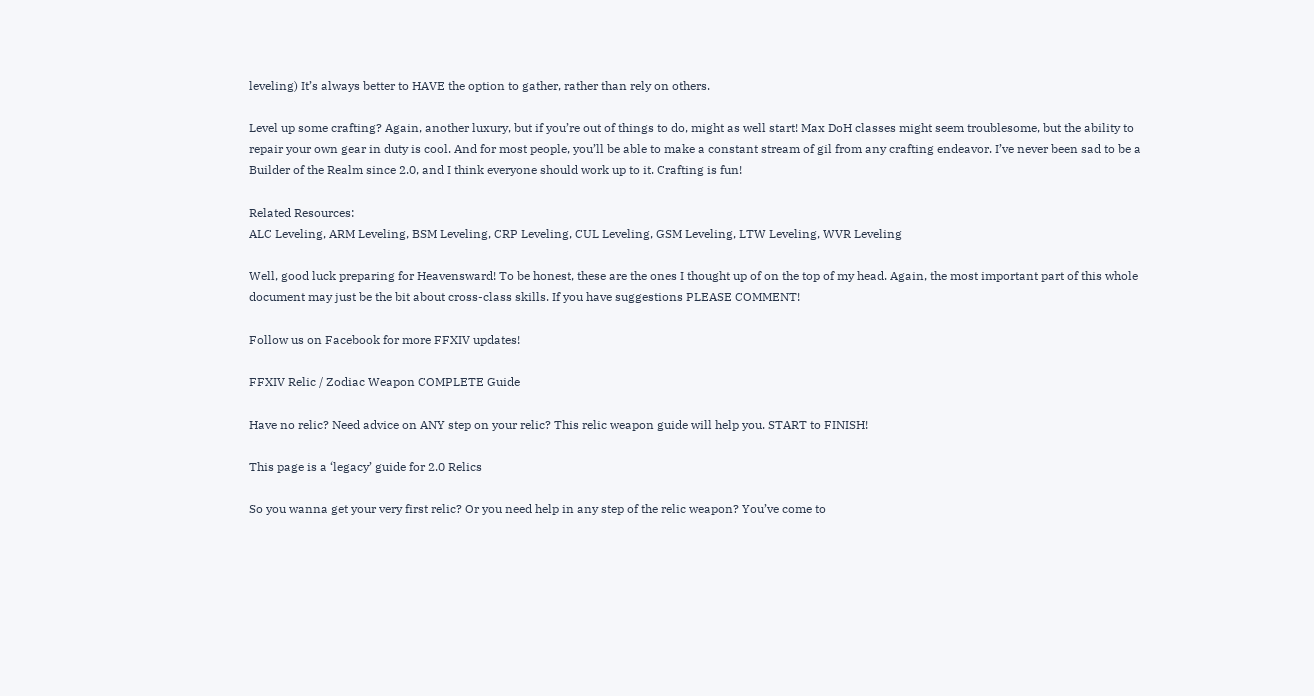leveling) It’s always better to HAVE the option to gather, rather than rely on others.

Level up some crafting? Again, another luxury, but if you’re out of things to do, might as well start! Max DoH classes might seem troublesome, but the ability to repair your own gear in duty is cool. And for most people, you’ll be able to make a constant stream of gil from any crafting endeavor. I’ve never been sad to be a Builder of the Realm since 2.0, and I think everyone should work up to it. Crafting is fun!

Related Resources:
ALC Leveling, ARM Leveling, BSM Leveling, CRP Leveling, CUL Leveling, GSM Leveling, LTW Leveling, WVR Leveling

Well, good luck preparing for Heavensward! To be honest, these are the ones I thought up of on the top of my head. Again, the most important part of this whole document may just be the bit about cross-class skills. If you have suggestions PLEASE COMMENT!

Follow us on Facebook for more FFXIV updates!

FFXIV Relic / Zodiac Weapon COMPLETE Guide

Have no relic? Need advice on ANY step on your relic? This relic weapon guide will help you. START to FINISH!

This page is a ‘legacy’ guide for 2.0 Relics

So you wanna get your very first relic? Or you need help in any step of the relic weapon? You’ve come to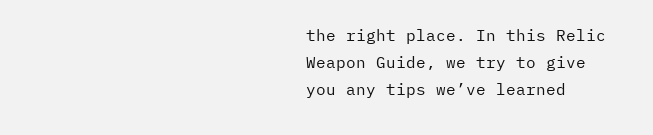the right place. In this Relic Weapon Guide, we try to give you any tips we’ve learned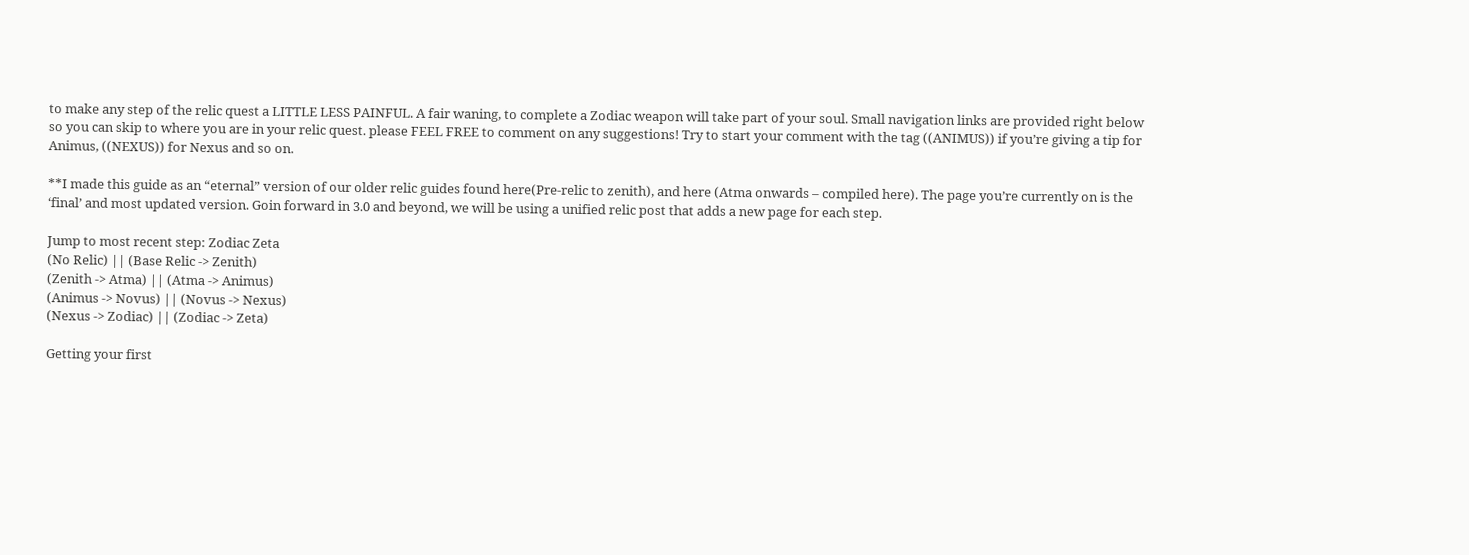to make any step of the relic quest a LITTLE LESS PAINFUL. A fair waning, to complete a Zodiac weapon will take part of your soul. Small navigation links are provided right below so you can skip to where you are in your relic quest. please FEEL FREE to comment on any suggestions! Try to start your comment with the tag ((ANIMUS)) if you’re giving a tip for Animus, ((NEXUS)) for Nexus and so on.

**I made this guide as an “eternal” version of our older relic guides found here(Pre-relic to zenith), and here (Atma onwards – compiled here). The page you’re currently on is the ‘final’ and most updated version. Goin forward in 3.0 and beyond, we will be using a unified relic post that adds a new page for each step.

Jump to most recent step: Zodiac Zeta
(No Relic) || (Base Relic -> Zenith)
(Zenith -> Atma) || (Atma -> Animus)
(Animus -> Novus) || (Novus -> Nexus)
(Nexus -> Zodiac) || (Zodiac -> Zeta)

Getting your first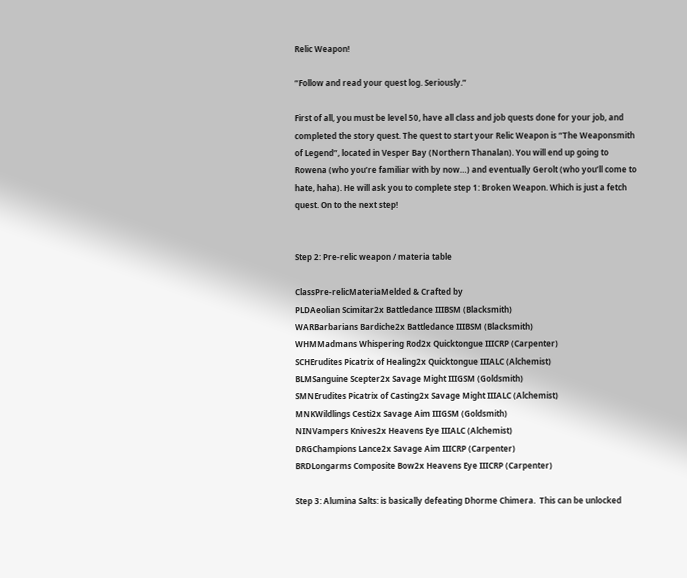Relic Weapon!

“Follow and read your quest log. Seriously.”

First of all, you must be level 50, have all class and job quests done for your job, and completed the story quest. The quest to start your Relic Weapon is “The Weaponsmith of Legend”, located in Vesper Bay (Northern Thanalan). You will end up going to Rowena (who you’re familiar with by now…) and eventually Gerolt (who you’ll come to hate, haha). He will ask you to complete step 1: Broken Weapon. Which is just a fetch quest. On to the next step!


Step 2: Pre-relic weapon / materia table

ClassPre-relicMateriaMelded & Crafted by
PLDAeolian Scimitar2x Battledance IIIBSM (Blacksmith)
WARBarbarians Bardiche2x Battledance IIIBSM (Blacksmith)
WHMMadmans Whispering Rod2x Quicktongue IIICRP (Carpenter)
SCHErudites Picatrix of Healing2x Quicktongue IIIALC (Alchemist)
BLMSanguine Scepter2x Savage Might IIIGSM (Goldsmith)
SMNErudites Picatrix of Casting2x Savage Might IIIALC (Alchemist)
MNKWildlings Cesti2x Savage Aim IIIGSM (Goldsmith)
NINVampers Knives2x Heavens Eye IIIALC (Alchemist)
DRGChampions Lance2x Savage Aim IIICRP (Carpenter)
BRDLongarms Composite Bow2x Heavens Eye IIICRP (Carpenter)

Step 3: Alumina Salts: is basically defeating Dhorme Chimera.  This can be unlocked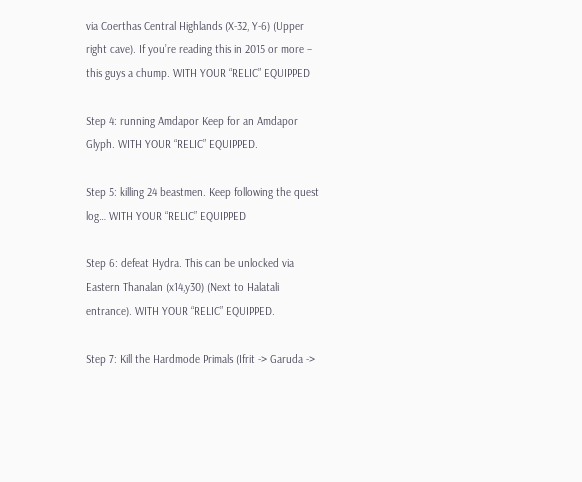via Coerthas Central Highlands (X-32, Y-6) (Upper right cave). If you’re reading this in 2015 or more – this guys a chump. WITH YOUR “RELIC” EQUIPPED

Step 4: running Amdapor Keep for an Amdapor Glyph. WITH YOUR “RELIC” EQUIPPED.

Step 5: killing 24 beastmen. Keep following the quest log… WITH YOUR “RELIC” EQUIPPED

Step 6: defeat Hydra. This can be unlocked via Eastern Thanalan (x14,y30) (Next to Halatali entrance). WITH YOUR “RELIC” EQUIPPED.

Step 7: Kill the Hardmode Primals (Ifrit -> Garuda ->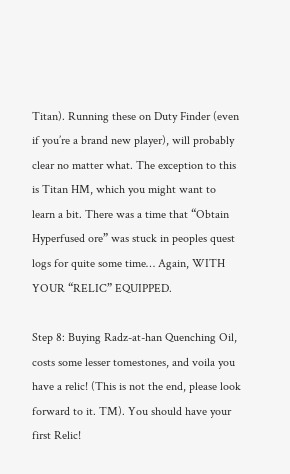Titan). Running these on Duty Finder (even if you’re a brand new player), will probably clear no matter what. The exception to this is Titan HM, which you might want to learn a bit. There was a time that “Obtain Hyperfused ore” was stuck in peoples quest logs for quite some time… Again, WITH YOUR “RELIC” EQUIPPED.

Step 8: Buying Radz-at-han Quenching Oil, costs some lesser tomestones, and voila you have a relic! (This is not the end, please look forward to it. TM). You should have your first Relic!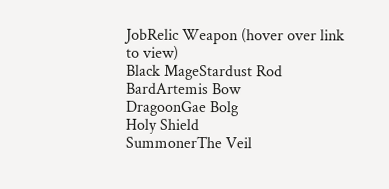JobRelic Weapon (hover over link to view)
Black MageStardust Rod
BardArtemis Bow
DragoonGae Bolg
Holy Shield
SummonerThe Veil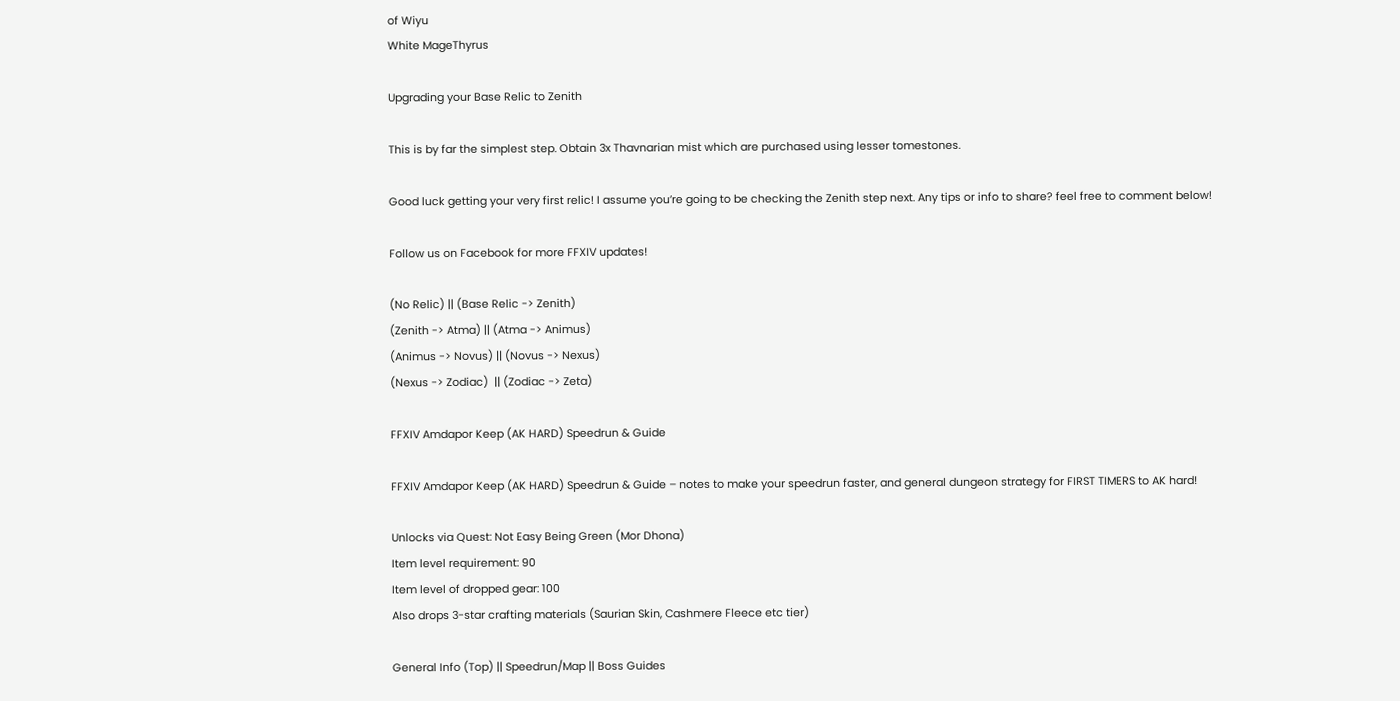of Wiyu
White MageThyrus

Upgrading your Base Relic to Zenith

This is by far the simplest step. Obtain 3x Thavnarian mist which are purchased using lesser tomestones.

Good luck getting your very first relic! I assume you’re going to be checking the Zenith step next. Any tips or info to share? feel free to comment below!

Follow us on Facebook for more FFXIV updates!

(No Relic) || (Base Relic -> Zenith)
(Zenith -> Atma) || (Atma -> Animus)
(Animus -> Novus) || (Novus -> Nexus)
(Nexus -> Zodiac)  || (Zodiac -> Zeta)

FFXIV Amdapor Keep (AK HARD) Speedrun & Guide

FFXIV Amdapor Keep (AK HARD) Speedrun & Guide – notes to make your speedrun faster, and general dungeon strategy for FIRST TIMERS to AK hard!

Unlocks via Quest: Not Easy Being Green (Mor Dhona)
Item level requirement: 90
Item level of dropped gear: 100
Also drops 3-star crafting materials (Saurian Skin, Cashmere Fleece etc tier)

General Info (Top) || Speedrun/Map || Boss Guides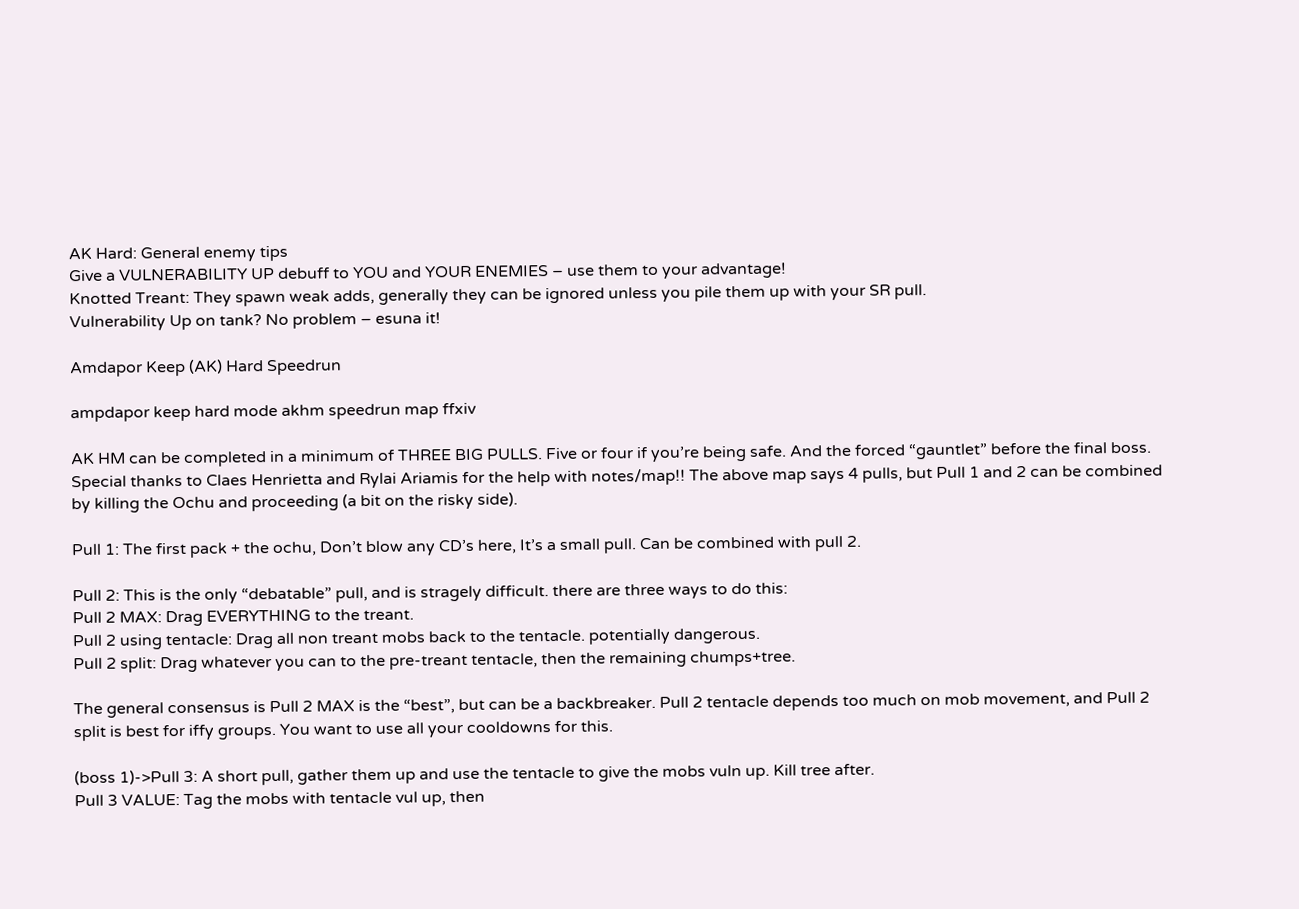AK Hard: General enemy tips
Give a VULNERABILITY UP debuff to YOU and YOUR ENEMIES – use them to your advantage!
Knotted Treant: They spawn weak adds, generally they can be ignored unless you pile them up with your SR pull.
Vulnerability Up on tank? No problem – esuna it!

Amdapor Keep (AK) Hard Speedrun

ampdapor keep hard mode akhm speedrun map ffxiv

AK HM can be completed in a minimum of THREE BIG PULLS. Five or four if you’re being safe. And the forced “gauntlet” before the final boss. Special thanks to Claes Henrietta and Rylai Ariamis for the help with notes/map!! The above map says 4 pulls, but Pull 1 and 2 can be combined by killing the Ochu and proceeding (a bit on the risky side).

Pull 1: The first pack + the ochu, Don’t blow any CD’s here, It’s a small pull. Can be combined with pull 2.

Pull 2: This is the only “debatable” pull, and is stragely difficult. there are three ways to do this:
Pull 2 MAX: Drag EVERYTHING to the treant.
Pull 2 using tentacle: Drag all non treant mobs back to the tentacle. potentially dangerous.
Pull 2 split: Drag whatever you can to the pre-treant tentacle, then the remaining chumps+tree.

The general consensus is Pull 2 MAX is the “best”, but can be a backbreaker. Pull 2 tentacle depends too much on mob movement, and Pull 2 split is best for iffy groups. You want to use all your cooldowns for this.

(boss 1)->Pull 3: A short pull, gather them up and use the tentacle to give the mobs vuln up. Kill tree after.
Pull 3 VALUE: Tag the mobs with tentacle vul up, then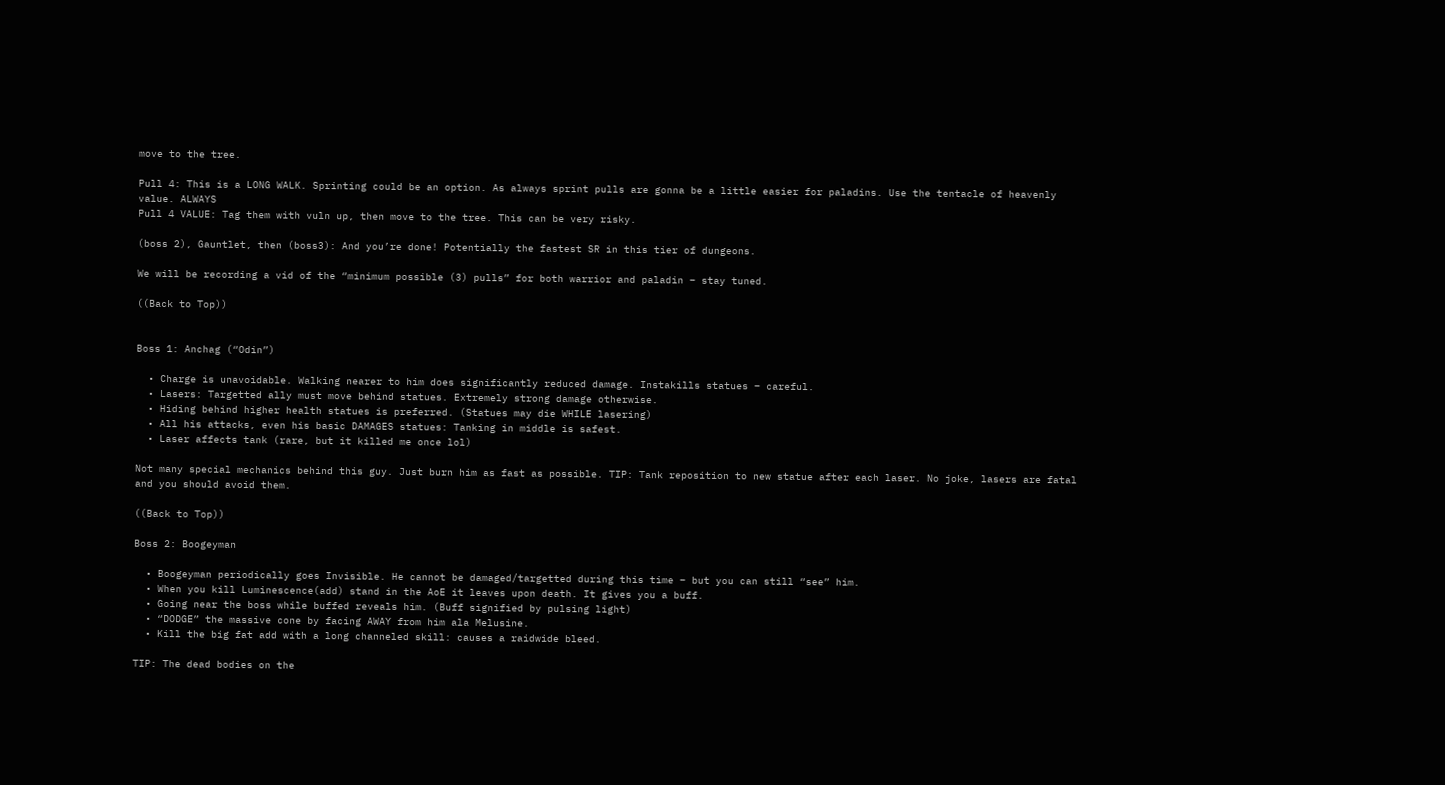move to the tree.

Pull 4: This is a LONG WALK. Sprinting could be an option. As always sprint pulls are gonna be a little easier for paladins. Use the tentacle of heavenly value. ALWAYS
Pull 4 VALUE: Tag them with vuln up, then move to the tree. This can be very risky.

(boss 2), Gauntlet, then (boss3): And you’re done! Potentially the fastest SR in this tier of dungeons.

We will be recording a vid of the “minimum possible (3) pulls” for both warrior and paladin – stay tuned.

((Back to Top))


Boss 1: Anchag (“Odin”)

  • Charge is unavoidable. Walking nearer to him does significantly reduced damage. Instakills statues – careful.
  • Lasers: Targetted ally must move behind statues. Extremely strong damage otherwise.
  • Hiding behind higher health statues is preferred. (Statues may die WHILE lasering)
  • All his attacks, even his basic DAMAGES statues: Tanking in middle is safest.
  • Laser affects tank (rare, but it killed me once lol)

Not many special mechanics behind this guy. Just burn him as fast as possible. TIP: Tank reposition to new statue after each laser. No joke, lasers are fatal and you should avoid them.

((Back to Top))

Boss 2: Boogeyman

  • Boogeyman periodically goes Invisible. He cannot be damaged/targetted during this time – but you can still “see” him.
  • When you kill Luminescence(add) stand in the AoE it leaves upon death. It gives you a buff.
  • Going near the boss while buffed reveals him. (Buff signified by pulsing light)
  • “DODGE” the massive cone by facing AWAY from him ala Melusine.
  • Kill the big fat add with a long channeled skill: causes a raidwide bleed.

TIP: The dead bodies on the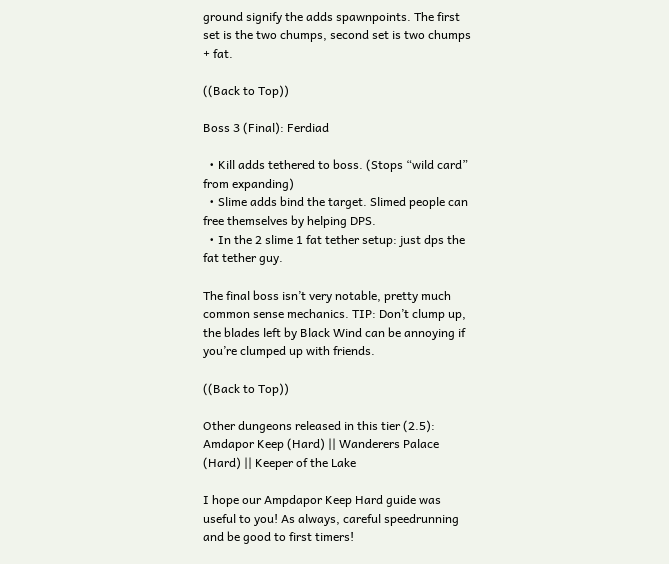ground signify the adds spawnpoints. The first set is the two chumps, second set is two chumps + fat.

((Back to Top))

Boss 3 (Final): Ferdiad

  • Kill adds tethered to boss. (Stops “wild card” from expanding)
  • Slime adds bind the target. Slimed people can free themselves by helping DPS.
  • In the 2 slime 1 fat tether setup: just dps the fat tether guy.

The final boss isn’t very notable, pretty much common sense mechanics. TIP: Don’t clump up, the blades left by Black Wind can be annoying if you’re clumped up with friends.

((Back to Top))

Other dungeons released in this tier (2.5):
Amdapor Keep (Hard) || Wanderers Palace (Hard) || Keeper of the Lake

I hope our Ampdapor Keep Hard guide was useful to you! As always, careful speedrunning and be good to first timers!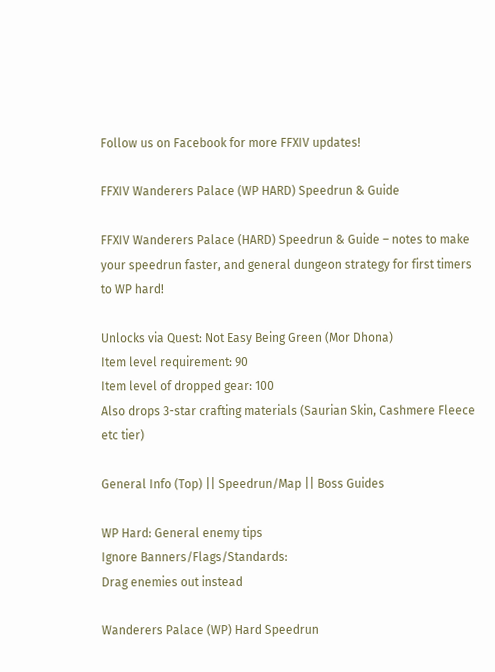Follow us on Facebook for more FFXIV updates!

FFXIV Wanderers Palace (WP HARD) Speedrun & Guide

FFXIV Wanderers Palace (HARD) Speedrun & Guide – notes to make your speedrun faster, and general dungeon strategy for first timers to WP hard!

Unlocks via Quest: Not Easy Being Green (Mor Dhona)
Item level requirement: 90
Item level of dropped gear: 100
Also drops 3-star crafting materials (Saurian Skin, Cashmere Fleece etc tier)

General Info (Top) || Speedrun/Map || Boss Guides

WP Hard: General enemy tips
Ignore Banners/Flags/Standards:
Drag enemies out instead

Wanderers Palace (WP) Hard Speedrun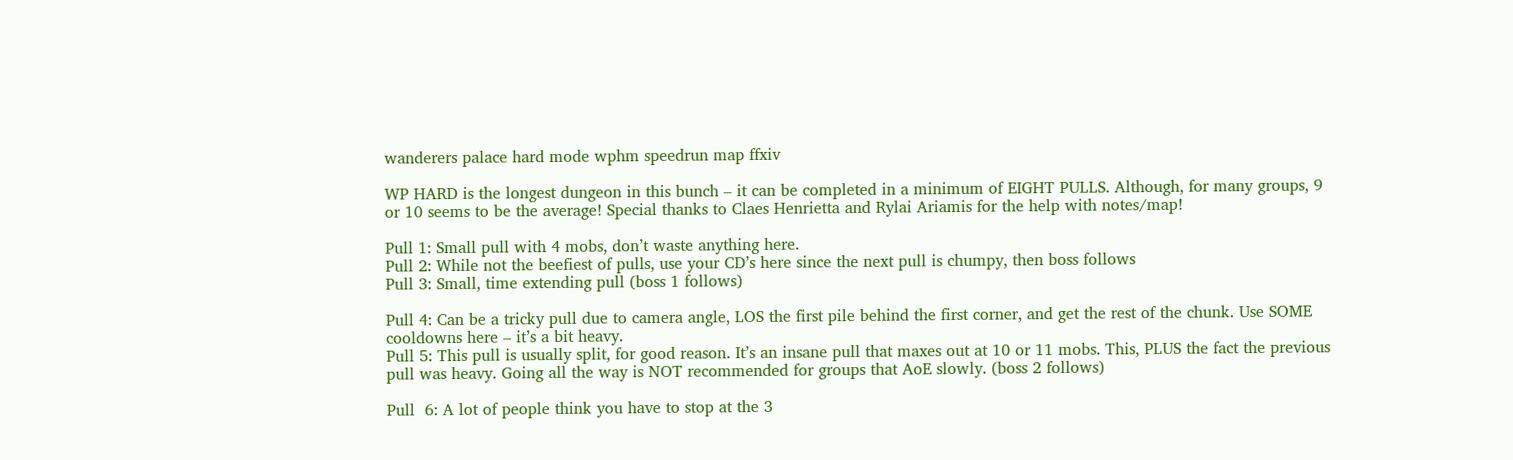wanderers palace hard mode wphm speedrun map ffxiv

WP HARD is the longest dungeon in this bunch – it can be completed in a minimum of EIGHT PULLS. Although, for many groups, 9 or 10 seems to be the average! Special thanks to Claes Henrietta and Rylai Ariamis for the help with notes/map!

Pull 1: Small pull with 4 mobs, don’t waste anything here.
Pull 2: While not the beefiest of pulls, use your CD’s here since the next pull is chumpy, then boss follows
Pull 3: Small, time extending pull (boss 1 follows)

Pull 4: Can be a tricky pull due to camera angle, LOS the first pile behind the first corner, and get the rest of the chunk. Use SOME cooldowns here – it’s a bit heavy.
Pull 5: This pull is usually split, for good reason. It’s an insane pull that maxes out at 10 or 11 mobs. This, PLUS the fact the previous pull was heavy. Going all the way is NOT recommended for groups that AoE slowly. (boss 2 follows)

Pull  6: A lot of people think you have to stop at the 3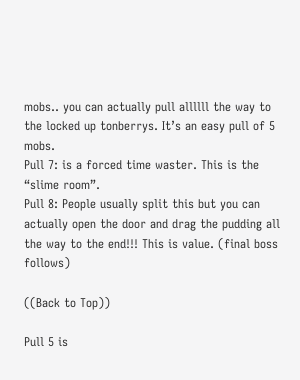mobs.. you can actually pull allllll the way to the locked up tonberrys. It’s an easy pull of 5 mobs.
Pull 7: is a forced time waster. This is the “slime room”.
Pull 8: People usually split this but you can actually open the door and drag the pudding all the way to the end!!! This is value. (final boss follows)

((Back to Top))

Pull 5 is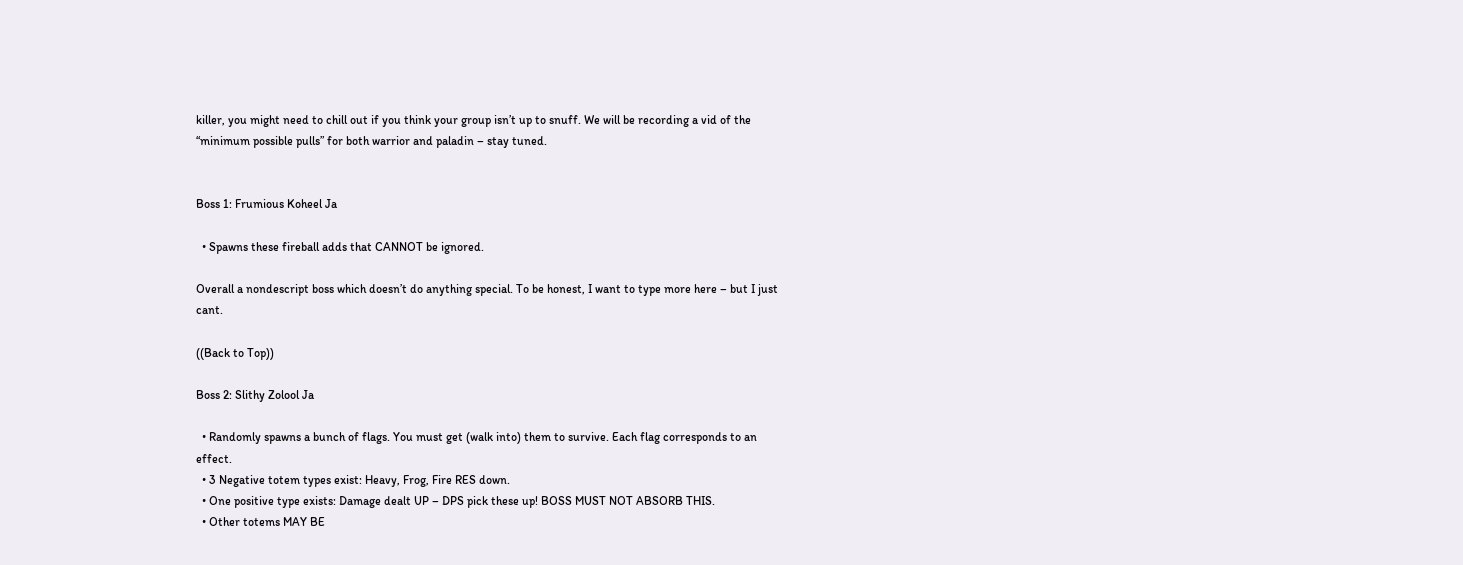killer, you might need to chill out if you think your group isn’t up to snuff. We will be recording a vid of the “minimum possible pulls” for both warrior and paladin – stay tuned.


Boss 1: Frumious Koheel Ja

  • Spawns these fireball adds that CANNOT be ignored.

Overall a nondescript boss which doesn’t do anything special. To be honest, I want to type more here – but I just cant.

((Back to Top))

Boss 2: Slithy Zolool Ja

  • Randomly spawns a bunch of flags. You must get (walk into) them to survive. Each flag corresponds to an effect.
  • 3 Negative totem types exist: Heavy, Frog, Fire RES down.
  • One positive type exists: Damage dealt UP – DPS pick these up! BOSS MUST NOT ABSORB THIS.
  • Other totems MAY BE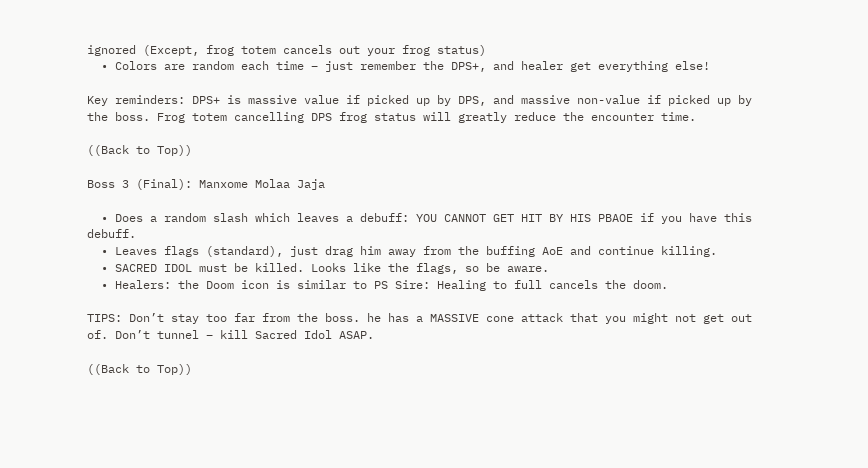ignored (Except, frog totem cancels out your frog status)
  • Colors are random each time – just remember the DPS+, and healer get everything else!

Key reminders: DPS+ is massive value if picked up by DPS, and massive non-value if picked up by the boss. Frog totem cancelling DPS frog status will greatly reduce the encounter time.

((Back to Top))

Boss 3 (Final): Manxome Molaa Jaja

  • Does a random slash which leaves a debuff: YOU CANNOT GET HIT BY HIS PBAOE if you have this debuff.
  • Leaves flags (standard), just drag him away from the buffing AoE and continue killing.
  • SACRED IDOL must be killed. Looks like the flags, so be aware.
  • Healers: the Doom icon is similar to PS Sire: Healing to full cancels the doom.

TIPS: Don’t stay too far from the boss. he has a MASSIVE cone attack that you might not get out of. Don’t tunnel – kill Sacred Idol ASAP.

((Back to Top))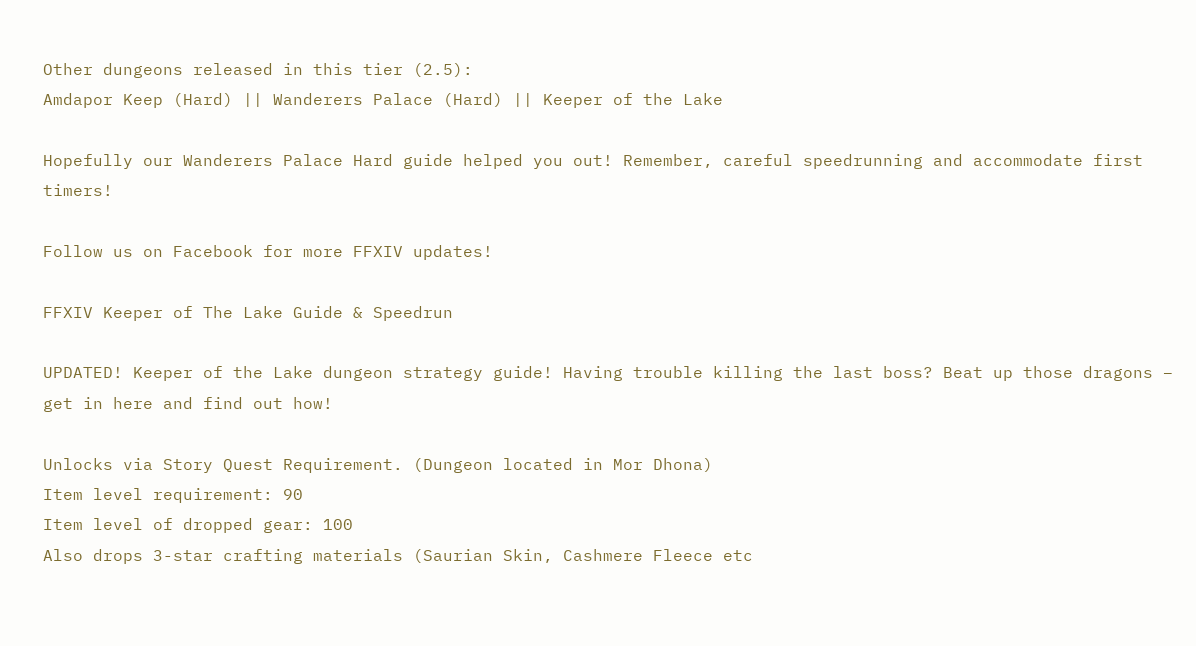Other dungeons released in this tier (2.5):
Amdapor Keep (Hard) || Wanderers Palace (Hard) || Keeper of the Lake

Hopefully our Wanderers Palace Hard guide helped you out! Remember, careful speedrunning and accommodate first timers!

Follow us on Facebook for more FFXIV updates!

FFXIV Keeper of The Lake Guide & Speedrun

UPDATED! Keeper of the Lake dungeon strategy guide! Having trouble killing the last boss? Beat up those dragons – get in here and find out how!

Unlocks via Story Quest Requirement. (Dungeon located in Mor Dhona)
Item level requirement: 90
Item level of dropped gear: 100
Also drops 3-star crafting materials (Saurian Skin, Cashmere Fleece etc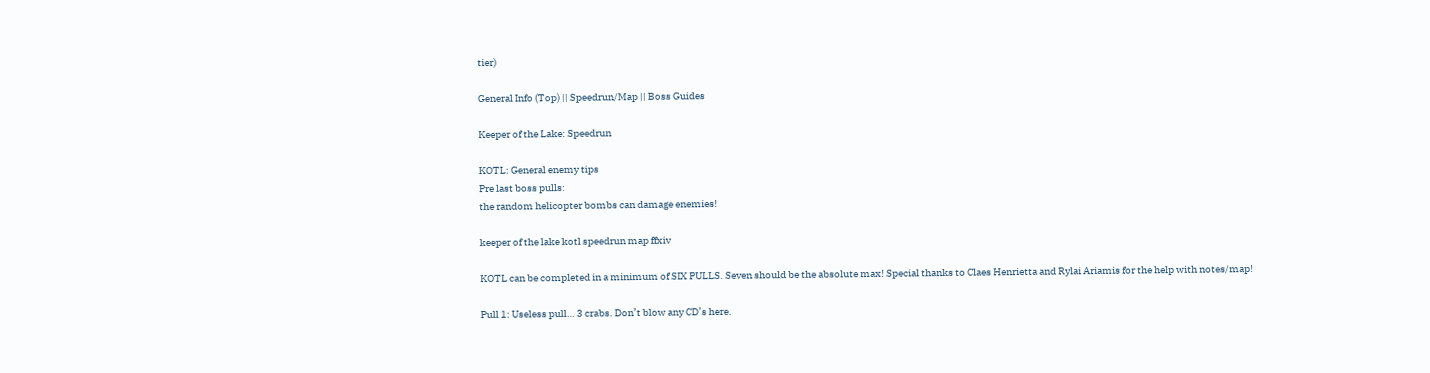tier)

General Info (Top) || Speedrun/Map || Boss Guides

Keeper of the Lake: Speedrun

KOTL: General enemy tips
Pre last boss pulls:
the random helicopter bombs can damage enemies!

keeper of the lake kotl speedrun map ffxiv

KOTL can be completed in a minimum of SIX PULLS. Seven should be the absolute max! Special thanks to Claes Henrietta and Rylai Ariamis for the help with notes/map!

Pull 1: Useless pull… 3 crabs. Don’t blow any CD’s here.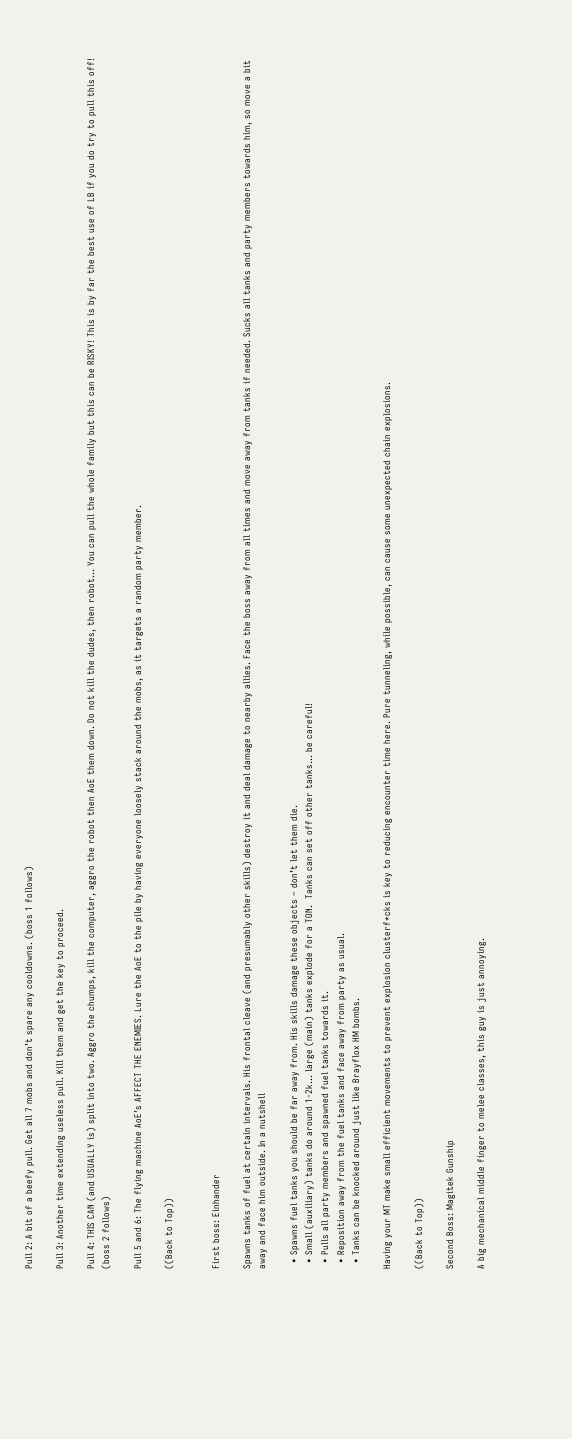Pull 2: A bit of a beefy pull. Get all 7 mobs and don’t spare any cooldowns. (boss 1 follows)

Pull 3: Another time extending useless pull. Kill them and get the key to proceed.

Pull 4: THIS CAN (and USUALLY is) split into two. Aggro the chumps, kill the computer, aggro the robot then AoE them down. Do not kill the dudes, then robot… You can pull the whole family but this can be RISKY! This is by far the best use of LB if you do try to pull this off! (boss 2 follows)

Pull 5 and 6: The flying machine AoE’s AFFECT THE ENEMIES. Lure the AoE to the pile by having everyone loosely stack around the mobs, as it targets a random party member.

((Back to Top))


First boss: Einhander

Spawns tanks of fuel at certain intervals. His frontal cleave (and presumably other skills) destroy it and deal damage to nearby allies. Face the boss away from all times and move away from tanks if needed. Sucks all tanks and party members towards him, so move a bit away and face him outside. In a nutshell

  • Spawns fuel tanks you should be far away from. His skills damage these objects – don’t let them die.
  • Small (auxiliary) tanks do around 1-2k… large (main) tanks explode for a TON.  Tanks can set off other tanks… be careful!
  • Pulls all party members and spawned fuel tanks towards it.
  • Reposition away from the fuel tanks and face away from party as usual.
  • Tanks can be knocked around just like Brayflox HM bombs.

Having your MT make small efficient movements to prevent explosion clusterf*cks is key to reducing encounter time here. Pure tunneling, while possible, can cause some unexpected chain explosions.

((Back to Top))

Second Boss: Magitek Gunship

A big mechanical middle finger to melee classes, this guy is just annoying.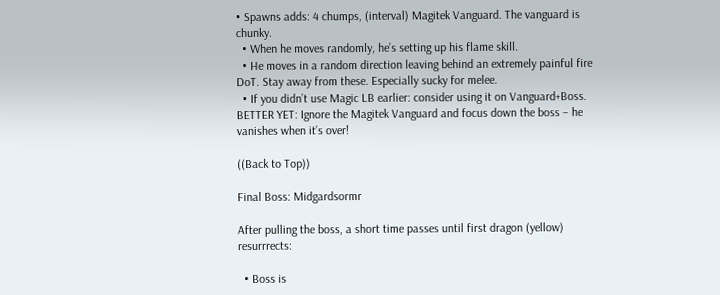• Spawns adds: 4 chumps, (interval) Magitek Vanguard. The vanguard is chunky.
  • When he moves randomly, he’s setting up his flame skill.
  • He moves in a random direction leaving behind an extremely painful fire DoT. Stay away from these. Especially sucky for melee.
  • If you didn’t use Magic LB earlier: consider using it on Vanguard+Boss. BETTER YET: Ignore the Magitek Vanguard and focus down the boss – he vanishes when it’s over!

((Back to Top))

Final Boss: Midgardsormr

After pulling the boss, a short time passes until first dragon (yellow) resurrrects:

  • Boss is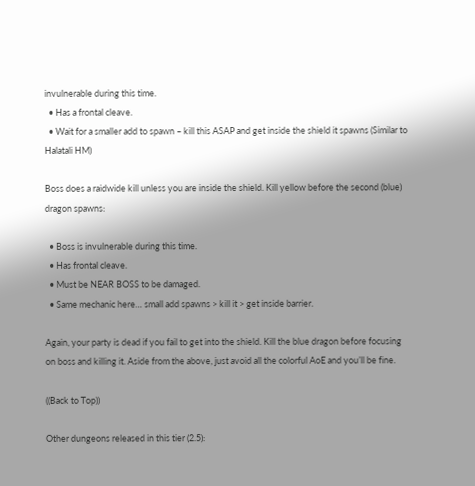invulnerable during this time.
  • Has a frontal cleave.
  • Wait for a smaller add to spawn – kill this ASAP and get inside the shield it spawns (Similar to Halatali HM)

Boss does a raidwide kill unless you are inside the shield. Kill yellow before the second (blue) dragon spawns:

  • Boss is invulnerable during this time.
  • Has frontal cleave.
  • Must be NEAR BOSS to be damaged.
  • Same mechanic here… small add spawns > kill it > get inside barrier.

Again, your party is dead if you fail to get into the shield. Kill the blue dragon before focusing on boss and killing it. Aside from the above, just avoid all the colorful AoE and you’ll be fine.

((Back to Top))

Other dungeons released in this tier (2.5):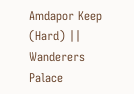Amdapor Keep (Hard) || Wanderers Palace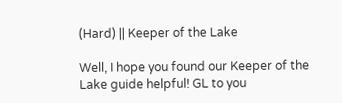(Hard) || Keeper of the Lake

Well, I hope you found our Keeper of the Lake guide helpful! GL to you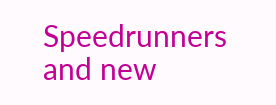Speedrunners and new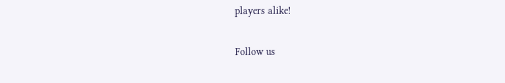players alike!

Follow us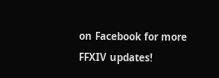on Facebook for more FFXIV updates!